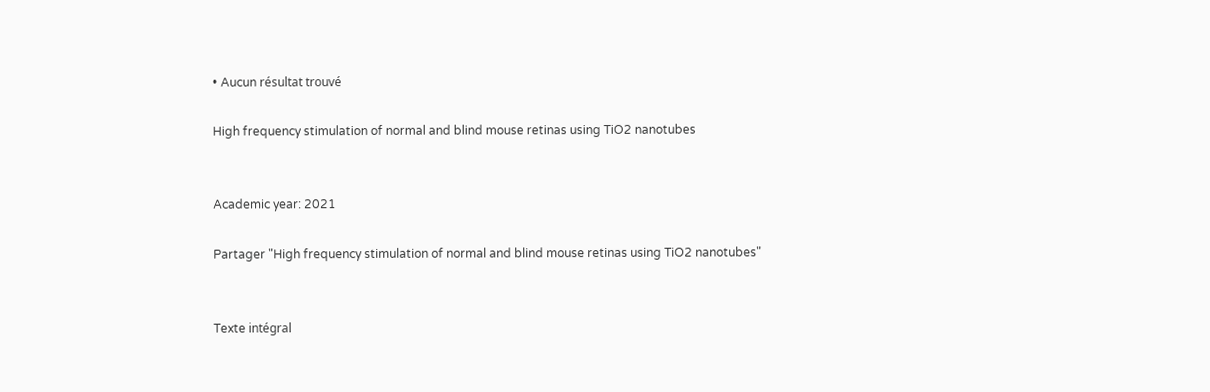• Aucun résultat trouvé

High frequency stimulation of normal and blind mouse retinas using TiO2 nanotubes


Academic year: 2021

Partager "High frequency stimulation of normal and blind mouse retinas using TiO2 nanotubes"


Texte intégral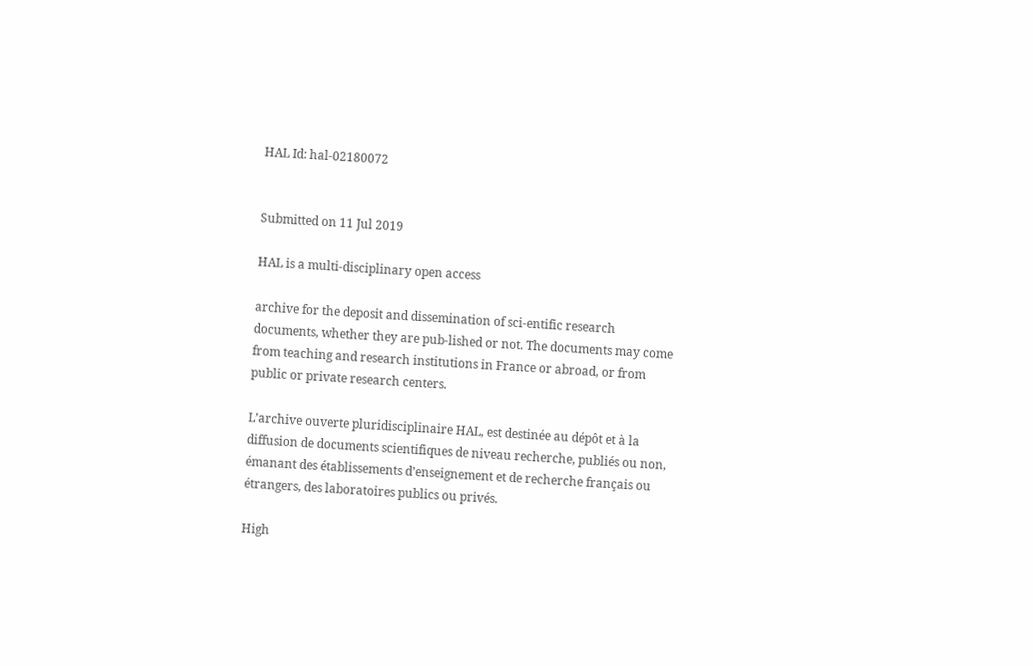HAL Id: hal-02180072


Submitted on 11 Jul 2019

HAL is a multi-disciplinary open access

archive for the deposit and dissemination of sci-entific research documents, whether they are pub-lished or not. The documents may come from teaching and research institutions in France or abroad, or from public or private research centers.

L’archive ouverte pluridisciplinaire HAL, est destinée au dépôt et à la diffusion de documents scientifiques de niveau recherche, publiés ou non, émanant des établissements d’enseignement et de recherche français ou étrangers, des laboratoires publics ou privés.

High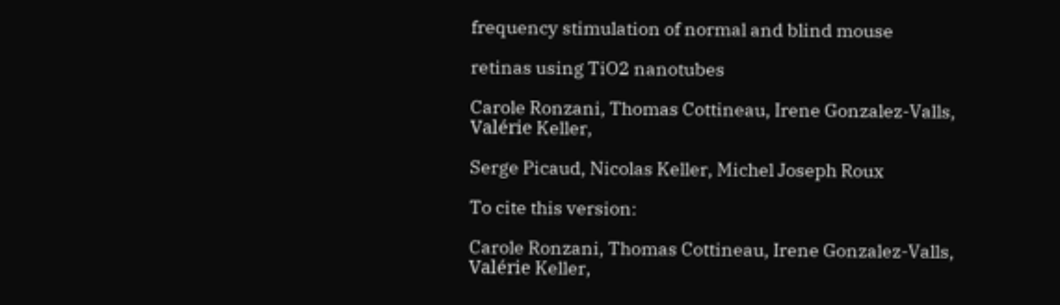frequency stimulation of normal and blind mouse

retinas using TiO2 nanotubes

Carole Ronzani, Thomas Cottineau, Irene Gonzalez-Valls, Valérie Keller,

Serge Picaud, Nicolas Keller, Michel Joseph Roux

To cite this version:

Carole Ronzani, Thomas Cottineau, Irene Gonzalez-Valls, Valérie Keller,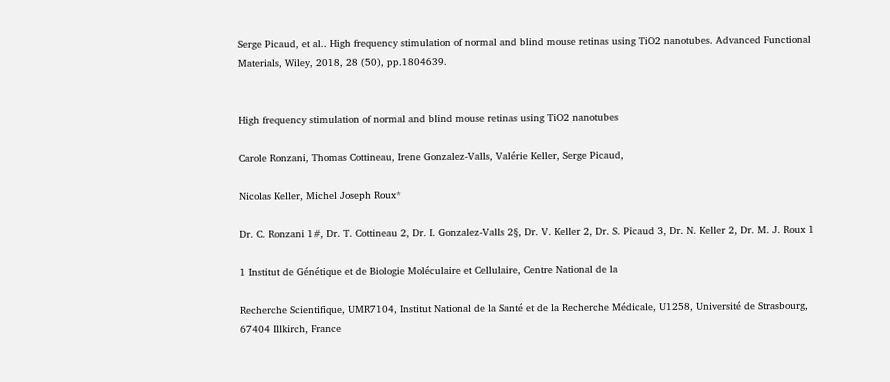Serge Picaud, et al.. High frequency stimulation of normal and blind mouse retinas using TiO2 nanotubes. Advanced Functional Materials, Wiley, 2018, 28 (50), pp.1804639.


High frequency stimulation of normal and blind mouse retinas using TiO2 nanotubes

Carole Ronzani, Thomas Cottineau, Irene Gonzalez-Valls, Valérie Keller, Serge Picaud,

Nicolas Keller, Michel Joseph Roux*

Dr. C. Ronzani 1#, Dr. T. Cottineau 2, Dr. I. Gonzalez-Valls 2§, Dr. V. Keller 2, Dr. S. Picaud 3, Dr. N. Keller 2, Dr. M. J. Roux 1

1 Institut de Génétique et de Biologie Moléculaire et Cellulaire, Centre National de la

Recherche Scientifique, UMR7104, Institut National de la Santé et de la Recherche Médicale, U1258, Université de Strasbourg, 67404 Illkirch, France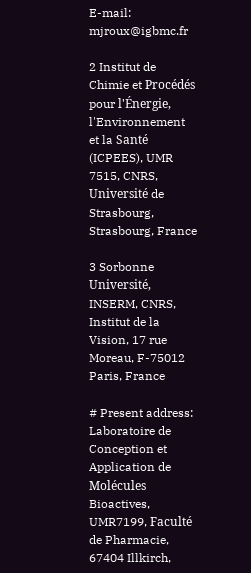E-mail: mjroux@igbmc.fr

2 Institut de Chimie et Procédés pour l'Énergie, l'Environnement et la Santé (ICPEES), UMR 7515, CNRS, Université de Strasbourg, Strasbourg, France

3 Sorbonne Université, INSERM, CNRS, Institut de la Vision, 17 rue Moreau, F-75012 Paris, France

# Present address: Laboratoire de Conception et Application de Molécules Bioactives, UMR7199, Faculté de Pharmacie, 67404 Illkirch,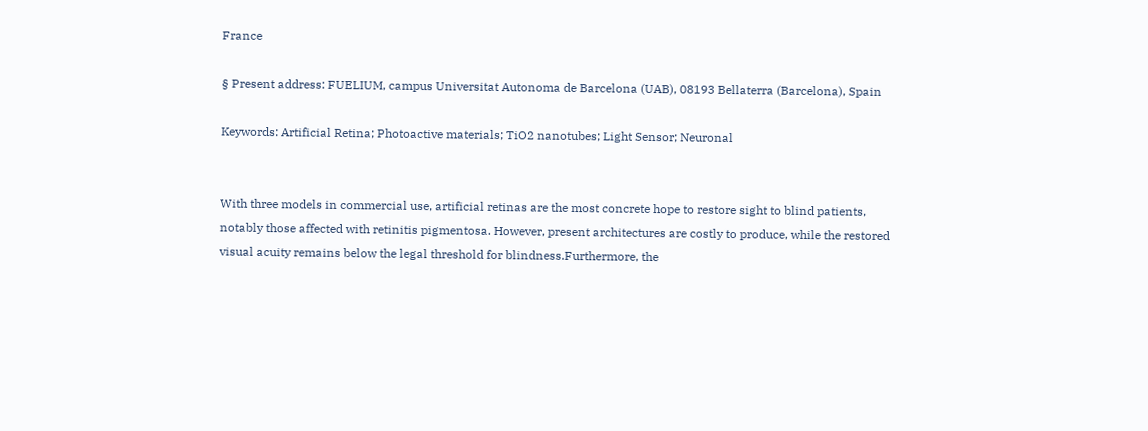France

§ Present address: FUELIUM, campus Universitat Autonoma de Barcelona (UAB), 08193 Bellaterra (Barcelona), Spain

Keywords: Artificial Retina; Photoactive materials; TiO2 nanotubes; Light Sensor; Neuronal


With three models in commercial use, artificial retinas are the most concrete hope to restore sight to blind patients, notably those affected with retinitis pigmentosa. However, present architectures are costly to produce, while the restored visual acuity remains below the legal threshold for blindness.Furthermore, the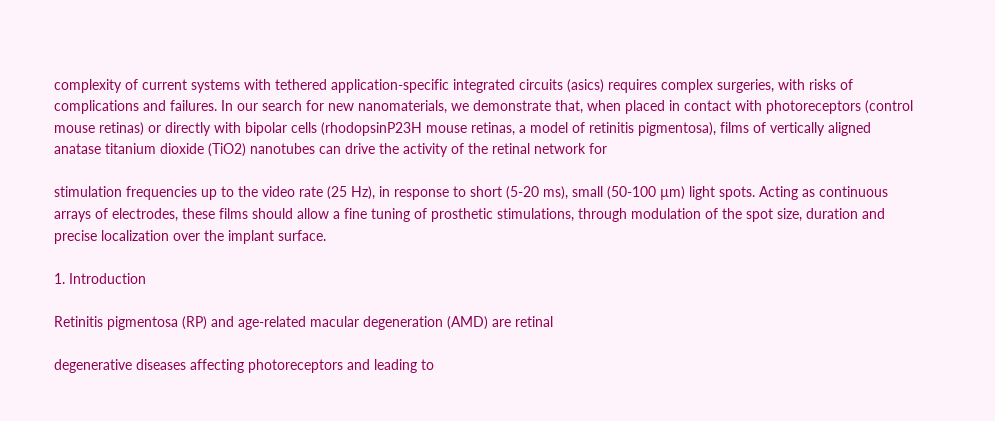complexity of current systems with tethered application-specific integrated circuits (asics) requires complex surgeries, with risks of complications and failures. In our search for new nanomaterials, we demonstrate that, when placed in contact with photoreceptors (control mouse retinas) or directly with bipolar cells (rhodopsinP23H mouse retinas, a model of retinitis pigmentosa), films of vertically aligned anatase titanium dioxide (TiO2) nanotubes can drive the activity of the retinal network for

stimulation frequencies up to the video rate (25 Hz), in response to short (5-20 ms), small (50-100 µm) light spots. Acting as continuous arrays of electrodes, these films should allow a fine tuning of prosthetic stimulations, through modulation of the spot size, duration and precise localization over the implant surface.

1. Introduction

Retinitis pigmentosa (RP) and age-related macular degeneration (AMD) are retinal

degenerative diseases affecting photoreceptors and leading to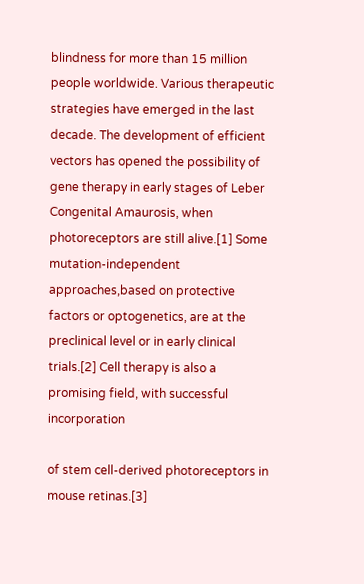blindness for more than 15 million people worldwide. Various therapeutic strategies have emerged in the last decade. The development of efficient vectors has opened the possibility of gene therapy in early stages of Leber Congenital Amaurosis, when photoreceptors are still alive.[1] Some mutation-independent approaches,based on protective factors or optogenetics, are at the preclinical level or in early clinical trials.[2] Cell therapy is also a promising field, with successful incorporation

of stem cell-derived photoreceptors in mouse retinas.[3]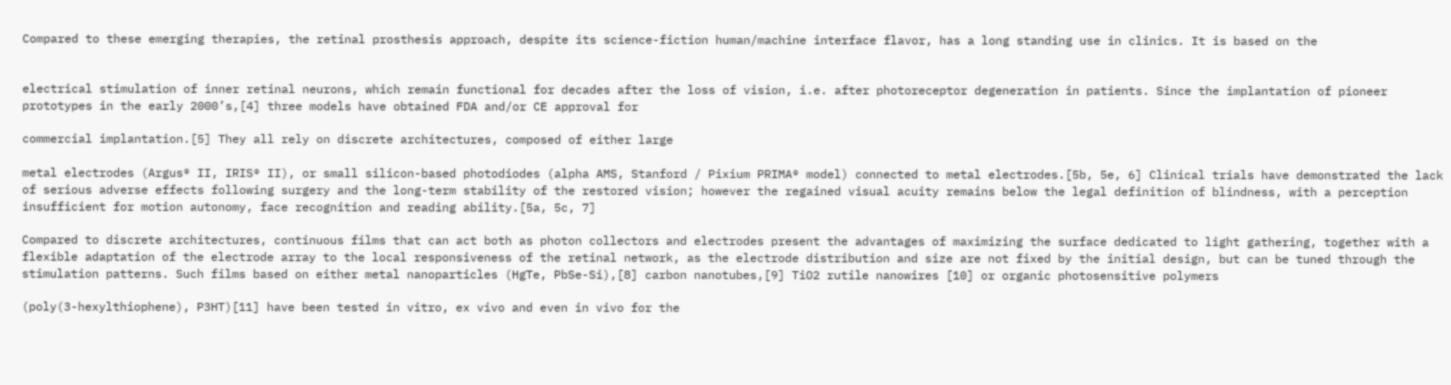Compared to these emerging therapies, the retinal prosthesis approach, despite its science-fiction human/machine interface flavor, has a long standing use in clinics. It is based on the


electrical stimulation of inner retinal neurons, which remain functional for decades after the loss of vision, i.e. after photoreceptor degeneration in patients. Since the implantation of pioneer prototypes in the early 2000’s,[4] three models have obtained FDA and/or CE approval for

commercial implantation.[5] They all rely on discrete architectures, composed of either large

metal electrodes (Argus® II, IRIS® II), or small silicon-based photodiodes (alpha AMS, Stanford / Pixium PRIMA® model) connected to metal electrodes.[5b, 5e, 6] Clinical trials have demonstrated the lack of serious adverse effects following surgery and the long-term stability of the restored vision; however the regained visual acuity remains below the legal definition of blindness, with a perception insufficient for motion autonomy, face recognition and reading ability.[5a, 5c, 7]

Compared to discrete architectures, continuous films that can act both as photon collectors and electrodes present the advantages of maximizing the surface dedicated to light gathering, together with a flexible adaptation of the electrode array to the local responsiveness of the retinal network, as the electrode distribution and size are not fixed by the initial design, but can be tuned through the stimulation patterns. Such films based on either metal nanoparticles (HgTe, PbSe-Si),[8] carbon nanotubes,[9] TiO2 rutile nanowires [10] or organic photosensitive polymers

(poly(3-hexylthiophene), P3HT)[11] have been tested in vitro, ex vivo and even in vivo for the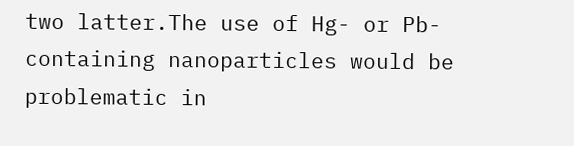two latter.The use of Hg- or Pb-containing nanoparticles would be problematic in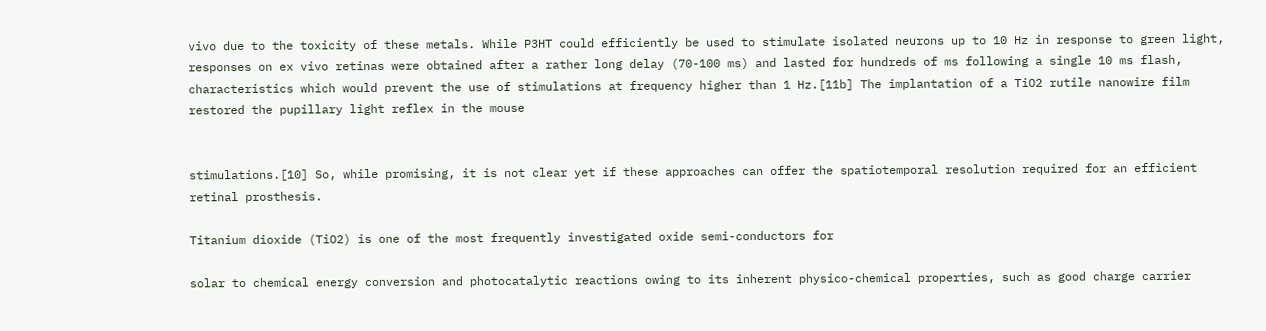vivo due to the toxicity of these metals. While P3HT could efficiently be used to stimulate isolated neurons up to 10 Hz in response to green light, responses on ex vivo retinas were obtained after a rather long delay (70-100 ms) and lasted for hundreds of ms following a single 10 ms flash, characteristics which would prevent the use of stimulations at frequency higher than 1 Hz.[11b] The implantation of a TiO2 rutile nanowire film restored the pupillary light reflex in the mouse


stimulations.[10] So, while promising, it is not clear yet if these approaches can offer the spatiotemporal resolution required for an efficient retinal prosthesis.

Titanium dioxide (TiO2) is one of the most frequently investigated oxide semi-conductors for

solar to chemical energy conversion and photocatalytic reactions owing to its inherent physico-chemical properties, such as good charge carrier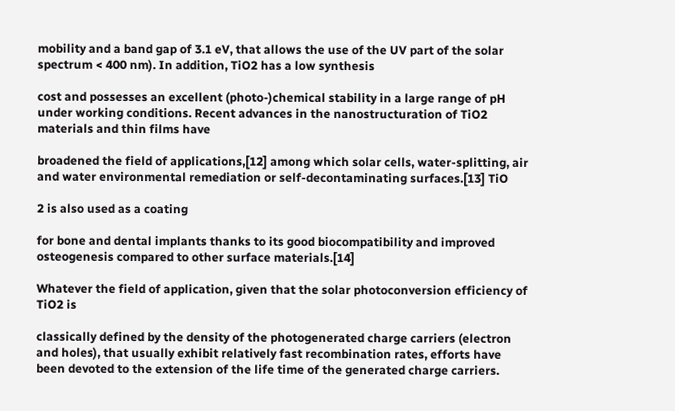mobility and a band gap of 3.1 eV, that allows the use of the UV part of the solar spectrum < 400 nm). In addition, TiO2 has a low synthesis

cost and possesses an excellent (photo-)chemical stability in a large range of pH under working conditions. Recent advances in the nanostructuration of TiO2 materials and thin films have

broadened the field of applications,[12] among which solar cells, water-splitting, air and water environmental remediation or self-decontaminating surfaces.[13] TiO

2 is also used as a coating

for bone and dental implants thanks to its good biocompatibility and improved osteogenesis compared to other surface materials.[14]

Whatever the field of application, given that the solar photoconversion efficiency of TiO2 is

classically defined by the density of the photogenerated charge carriers (electron and holes), that usually exhibit relatively fast recombination rates, efforts have been devoted to the extension of the life time of the generated charge carriers.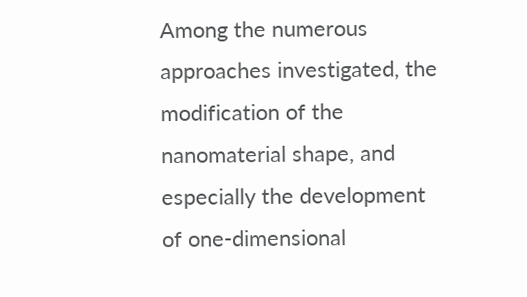Among the numerous approaches investigated, the modification of the nanomaterial shape, and especially the development of one-dimensional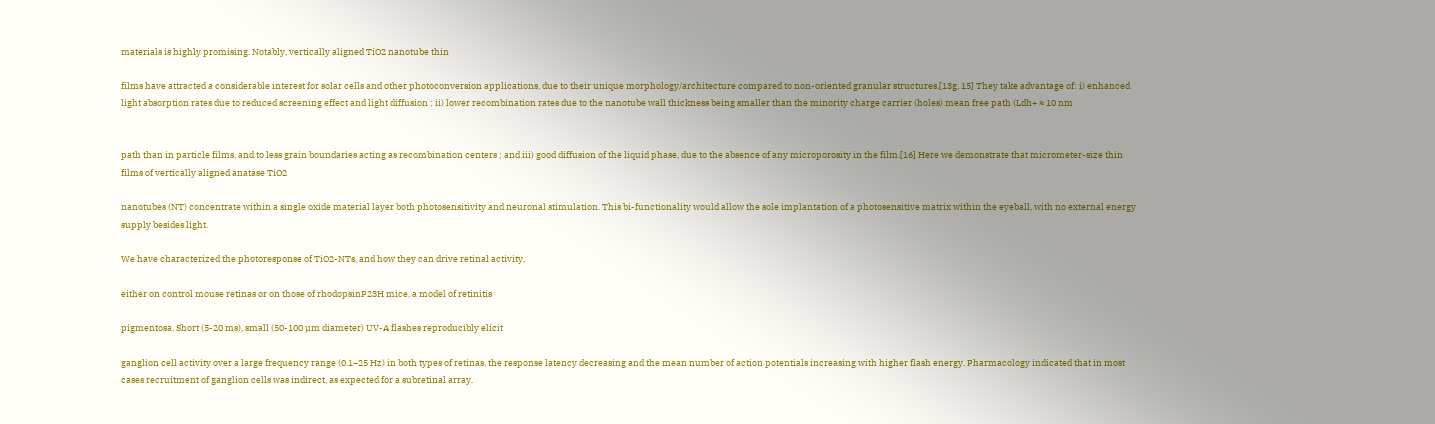materials is highly promising. Notably, vertically aligned TiO2 nanotube thin

films have attracted a considerable interest for solar cells and other photoconversion applications, due to their unique morphology/architecture compared to non-oriented granular structures.[13g, 15] They take advantage of: i) enhanced light absorption rates due to reduced screening effect and light diffusion ; ii) lower recombination rates due to the nanotube wall thickness being smaller than the minority charge carrier (holes) mean free path (Ldh+ ≈ 10 nm


path than in particle films, and to less grain boundaries acting as recombination centers ; and iii) good diffusion of the liquid phase, due to the absence of any microporosity in the film.[16] Here we demonstrate that micrometer-size thin films of vertically aligned anatase TiO2

nanotubes (NT) concentrate within a single oxide material layer both photosensitivity and neuronal stimulation. This bi-functionality would allow the sole implantation of a photosensitive matrix within the eyeball, with no external energy supply besides light.

We have characterized the photoresponse of TiO2-NTs, and how they can drive retinal activity,

either on control mouse retinas or on those of rhodopsinP23H mice, a model of retinitis

pigmentosa. Short (5-20 ms), small (50-100 µm diameter) UV-A flashes reproducibly elicit

ganglion cell activity over a large frequency range (0.1–25 Hz) in both types of retinas, the response latency decreasing and the mean number of action potentials increasing with higher flash energy. Pharmacology indicated that in most cases recruitment of ganglion cells was indirect, as expected for a subretinal array.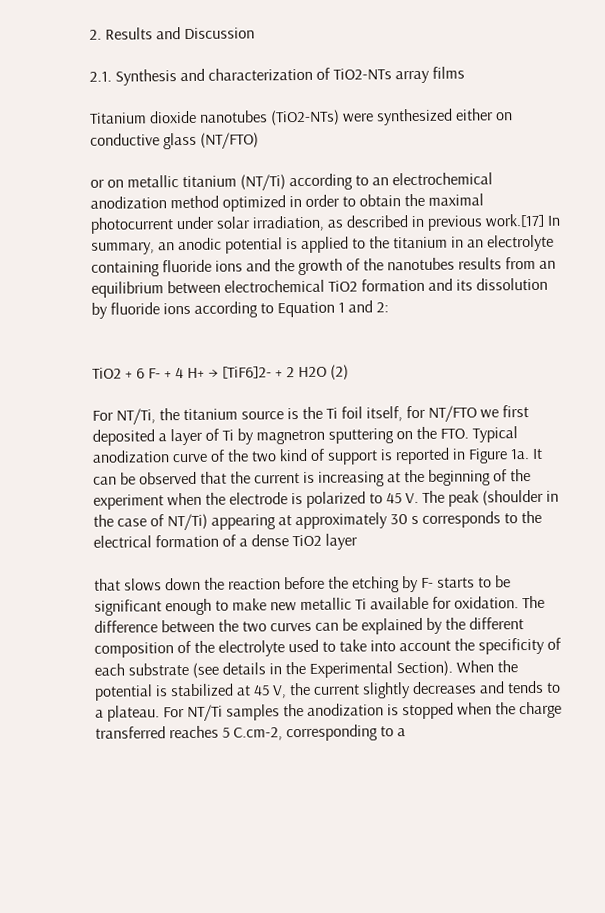2. Results and Discussion

2.1. Synthesis and characterization of TiO2-NTs array films

Titanium dioxide nanotubes (TiO2-NTs) were synthesized either on conductive glass (NT/FTO)

or on metallic titanium (NT/Ti) according to an electrochemical anodization method optimized in order to obtain the maximal photocurrent under solar irradiation, as described in previous work.[17] In summary, an anodic potential is applied to the titanium in an electrolyte containing fluoride ions and the growth of the nanotubes results from an equilibrium between electrochemical TiO2 formation and its dissolution by fluoride ions according to Equation 1 and 2:


TiO2 + 6 F- + 4 H+ → [TiF6]2- + 2 H2O (2)

For NT/Ti, the titanium source is the Ti foil itself, for NT/FTO we first deposited a layer of Ti by magnetron sputtering on the FTO. Typical anodization curve of the two kind of support is reported in Figure 1a. It can be observed that the current is increasing at the beginning of the experiment when the electrode is polarized to 45 V. The peak (shoulder in the case of NT/Ti) appearing at approximately 30 s corresponds to the electrical formation of a dense TiO2 layer

that slows down the reaction before the etching by F- starts to be significant enough to make new metallic Ti available for oxidation. The difference between the two curves can be explained by the different composition of the electrolyte used to take into account the specificity of each substrate (see details in the Experimental Section). When the potential is stabilized at 45 V, the current slightly decreases and tends to a plateau. For NT/Ti samples the anodization is stopped when the charge transferred reaches 5 C.cm-2, corresponding to a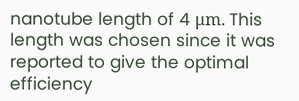nanotube length of 4 μm. This length was chosen since it was reported to give the optimal efficiency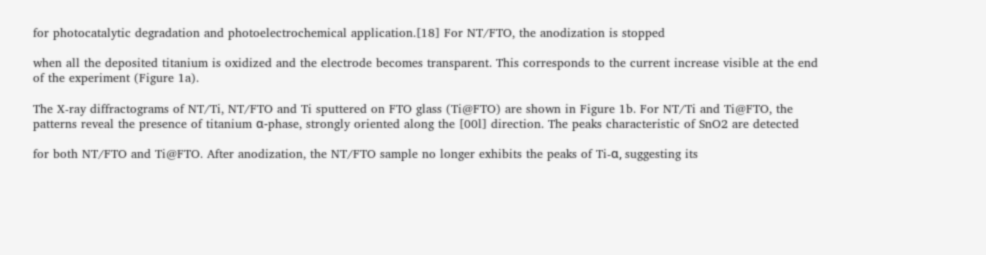for photocatalytic degradation and photoelectrochemical application.[18] For NT/FTO, the anodization is stopped

when all the deposited titanium is oxidized and the electrode becomes transparent. This corresponds to the current increase visible at the end of the experiment (Figure 1a).

The X-ray diffractograms of NT/Ti, NT/FTO and Ti sputtered on FTO glass (Ti@FTO) are shown in Figure 1b. For NT/Ti and Ti@FTO, the patterns reveal the presence of titanium α-phase, strongly oriented along the [00l] direction. The peaks characteristic of SnO2 are detected

for both NT/FTO and Ti@FTO. After anodization, the NT/FTO sample no longer exhibits the peaks of Ti-α, suggesting its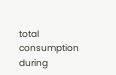total consumption during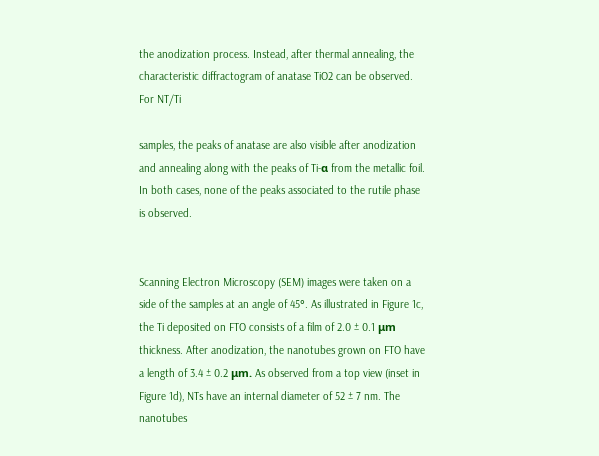the anodization process. Instead, after thermal annealing, the characteristic diffractogram of anatase TiO2 can be observed. For NT/Ti

samples, the peaks of anatase are also visible after anodization and annealing along with the peaks of Ti-α from the metallic foil. In both cases, none of the peaks associated to the rutile phase is observed.


Scanning Electron Microscopy (SEM) images were taken on a side of the samples at an angle of 45°. As illustrated in Figure 1c, the Ti deposited on FTO consists of a film of 2.0 ± 0.1 μm thickness. After anodization, the nanotubes grown on FTO have a length of 3.4 ± 0.2 μm. As observed from a top view (inset in Figure 1d), NTs have an internal diameter of 52 ± 7 nm. The nanotubes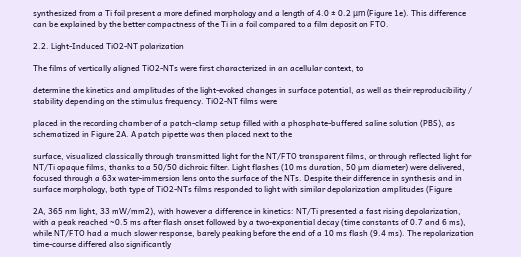synthesized from a Ti foil present a more defined morphology and a length of 4.0 ± 0.2 μm (Figure 1e). This difference can be explained by the better compactness of the Ti in a foil compared to a film deposit on FTO.

2.2. Light-Induced TiO2-NT polarization

The films of vertically aligned TiO2-NTs were first characterized in an acellular context, to

determine the kinetics and amplitudes of the light-evoked changes in surface potential, as well as their reproducibility / stability depending on the stimulus frequency. TiO2-NT films were

placed in the recording chamber of a patch-clamp setup filled with a phosphate-buffered saline solution (PBS), as schematized in Figure 2A. A patch pipette was then placed next to the

surface, visualized classically through transmitted light for the NT/FTO transparent films, or through reflected light for NT/Ti opaque films, thanks to a 50/50 dichroic filter. Light flashes (10 ms duration, 50 µm diameter) were delivered, focused through a 63x water-immersion lens onto the surface of the NTs. Despite their difference in synthesis and in surface morphology, both type of TiO2-NTs films responded to light with similar depolarization amplitudes (Figure

2A, 365 nm light, 33 mW/mm2), with however a difference in kinetics: NT/Ti presented a fast rising depolarization, with a peak reached ~0.5 ms after flash onset followed by a two-exponential decay (time constants of 0.7 and 6 ms), while NT/FTO had a much slower response, barely peaking before the end of a 10 ms flash (9.4 ms). The repolarization time-course differed also significantly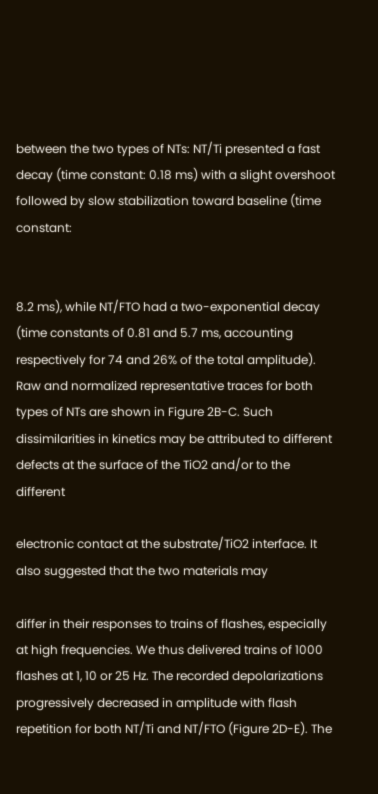between the two types of NTs: NT/Ti presented a fast decay (time constant: 0.18 ms) with a slight overshoot followed by slow stabilization toward baseline (time constant:


8.2 ms), while NT/FTO had a two-exponential decay (time constants of 0.81 and 5.7 ms, accounting respectively for 74 and 26% of the total amplitude). Raw and normalized representative traces for both types of NTs are shown in Figure 2B-C. Such dissimilarities in kinetics may be attributed to different defects at the surface of the TiO2 and/or to the different

electronic contact at the substrate/TiO2 interface. It also suggested that the two materials may

differ in their responses to trains of flashes, especially at high frequencies. We thus delivered trains of 1000 flashes at 1, 10 or 25 Hz. The recorded depolarizations progressively decreased in amplitude with flash repetition for both NT/Ti and NT/FTO (Figure 2D-E). The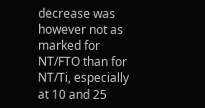decrease was however not as marked for NT/FTO than for NT/Ti, especially at 10 and 25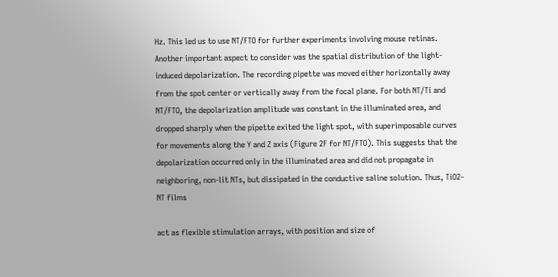Hz. This led us to use NT/FTO for further experiments involving mouse retinas. Another important aspect to consider was the spatial distribution of the light-induced depolarization. The recording pipette was moved either horizontally away from the spot center or vertically away from the focal plane. For both NT/Ti and NT/FTO, the depolarization amplitude was constant in the illuminated area, and dropped sharply when the pipette exited the light spot, with superimposable curves for movements along the Y and Z axis (Figure 2F for NT/FTO). This suggests that the depolarization occurred only in the illuminated area and did not propagate in neighboring, non-lit NTs, but dissipated in the conductive saline solution. Thus, TiO2-NT films

act as flexible stimulation arrays, with position and size of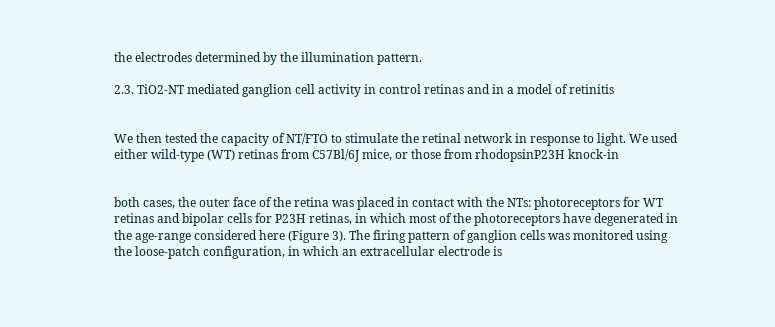the electrodes determined by the illumination pattern.

2.3. TiO2-NT mediated ganglion cell activity in control retinas and in a model of retinitis


We then tested the capacity of NT/FTO to stimulate the retinal network in response to light. We used either wild-type (WT) retinas from C57Bl/6J mice, or those from rhodopsinP23H knock-in


both cases, the outer face of the retina was placed in contact with the NTs: photoreceptors for WT retinas and bipolar cells for P23H retinas, in which most of the photoreceptors have degenerated in the age-range considered here (Figure 3). The firing pattern of ganglion cells was monitored using the loose-patch configuration, in which an extracellular electrode is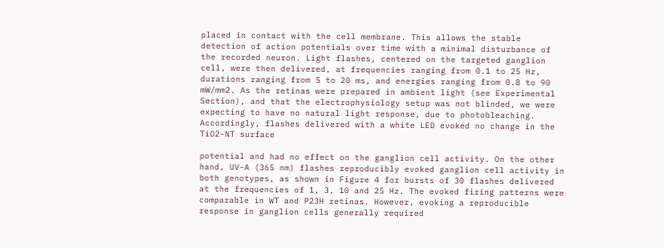placed in contact with the cell membrane. This allows the stable detection of action potentials over time with a minimal disturbance of the recorded neuron. Light flashes, centered on the targeted ganglion cell, were then delivered, at frequencies ranging from 0.1 to 25 Hz, durations ranging from 5 to 20 ms, and energies ranging from 0.8 to 90 mW/mm2. As the retinas were prepared in ambient light (see Experimental Section), and that the electrophysiology setup was not blinded, we were expecting to have no natural light response, due to photobleaching. Accordingly, flashes delivered with a white LED evoked no change in the TiO2-NT surface

potential and had no effect on the ganglion cell activity. On the other hand, UV-A (365 nm) flashes reproducibly evoked ganglion cell activity in both genotypes, as shown in Figure 4 for bursts of 30 flashes delivered at the frequencies of 1, 3, 10 and 25 Hz. The evoked firing patterns were comparable in WT and P23H retinas. However, evoking a reproducible response in ganglion cells generally required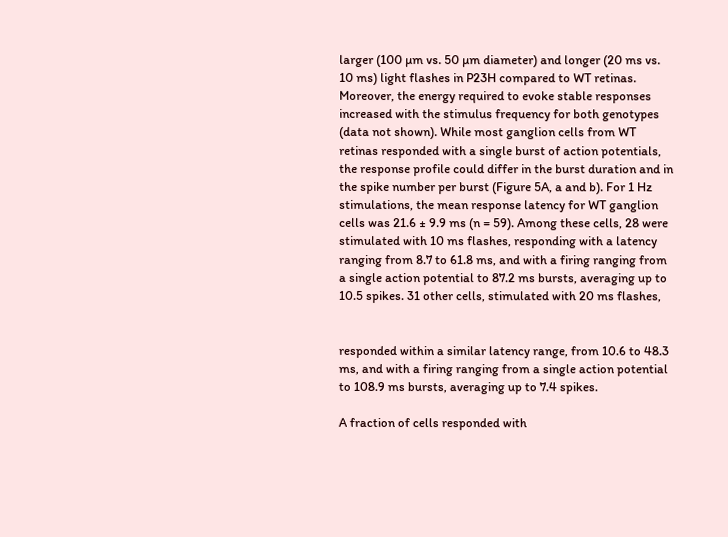larger (100 µm vs. 50 µm diameter) and longer (20 ms vs. 10 ms) light flashes in P23H compared to WT retinas. Moreover, the energy required to evoke stable responses increased with the stimulus frequency for both genotypes (data not shown). While most ganglion cells from WT retinas responded with a single burst of action potentials, the response profile could differ in the burst duration and in the spike number per burst (Figure 5A, a and b). For 1 Hz stimulations, the mean response latency for WT ganglion cells was 21.6 ± 9.9 ms (n = 59). Among these cells, 28 were stimulated with 10 ms flashes, responding with a latency ranging from 8.7 to 61.8 ms, and with a firing ranging from a single action potential to 87.2 ms bursts, averaging up to 10.5 spikes. 31 other cells, stimulated with 20 ms flashes,


responded within a similar latency range, from 10.6 to 48.3 ms, and with a firing ranging from a single action potential to 108.9 ms bursts, averaging up to 7.4 spikes.

A fraction of cells responded with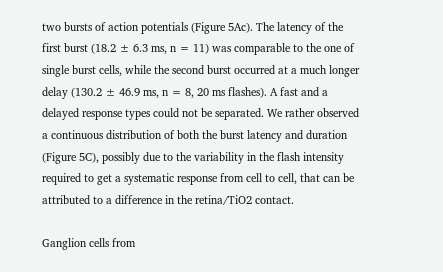two bursts of action potentials (Figure 5Ac). The latency of the first burst (18.2 ± 6.3 ms, n = 11) was comparable to the one of single burst cells, while the second burst occurred at a much longer delay (130.2 ± 46.9 ms, n = 8, 20 ms flashes). A fast and a delayed response types could not be separated. We rather observed a continuous distribution of both the burst latency and duration (Figure 5C), possibly due to the variability in the flash intensity required to get a systematic response from cell to cell, that can be attributed to a difference in the retina/TiO2 contact.

Ganglion cells from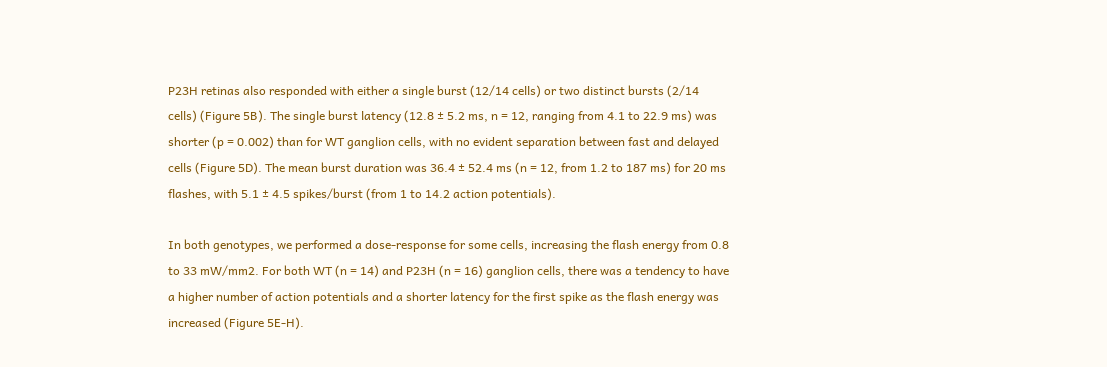P23H retinas also responded with either a single burst (12/14 cells) or two distinct bursts (2/14 cells) (Figure 5B). The single burst latency (12.8 ± 5.2 ms, n = 12, ranging from 4.1 to 22.9 ms) was shorter (p = 0.002) than for WT ganglion cells, with no evident separation between fast and delayed cells (Figure 5D). The mean burst duration was 36.4 ± 52.4 ms (n = 12, from 1.2 to 187 ms) for 20 ms flashes, with 5.1 ± 4.5 spikes/burst (from 1 to 14.2 action potentials).

In both genotypes, we performed a dose-response for some cells, increasing the flash energy from 0.8 to 33 mW/mm2. For both WT (n = 14) and P23H (n = 16) ganglion cells, there was a tendency to have a higher number of action potentials and a shorter latency for the first spike as the flash energy was increased (Figure 5E-H).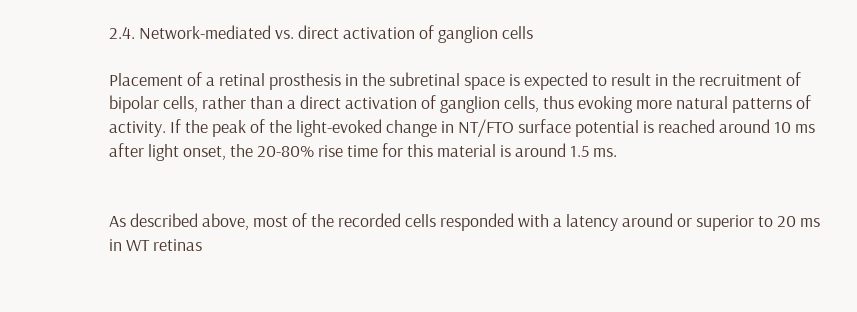2.4. Network-mediated vs. direct activation of ganglion cells

Placement of a retinal prosthesis in the subretinal space is expected to result in the recruitment of bipolar cells, rather than a direct activation of ganglion cells, thus evoking more natural patterns of activity. If the peak of the light-evoked change in NT/FTO surface potential is reached around 10 ms after light onset, the 20-80% rise time for this material is around 1.5 ms.


As described above, most of the recorded cells responded with a latency around or superior to 20 ms in WT retinas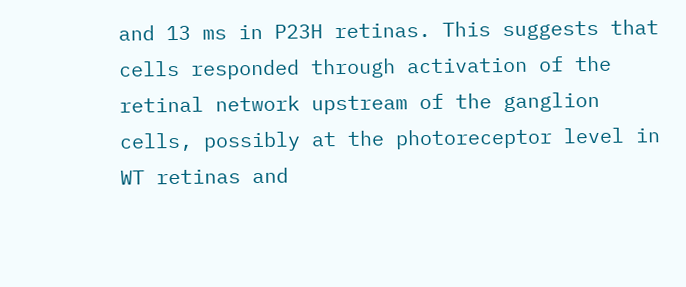and 13 ms in P23H retinas. This suggests that cells responded through activation of the retinal network upstream of the ganglion cells, possibly at the photoreceptor level in WT retinas and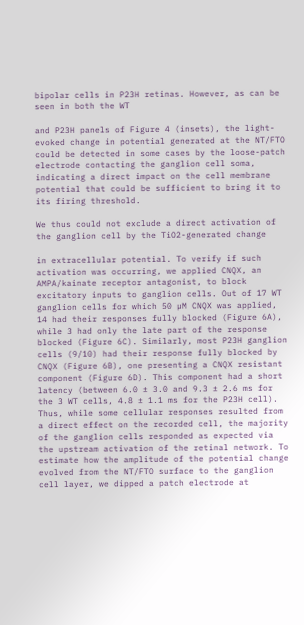bipolar cells in P23H retinas. However, as can be seen in both the WT

and P23H panels of Figure 4 (insets), the light-evoked change in potential generated at the NT/FTO could be detected in some cases by the loose-patch electrode contacting the ganglion cell soma, indicating a direct impact on the cell membrane potential that could be sufficient to bring it to its firing threshold.

We thus could not exclude a direct activation of the ganglion cell by the TiO2-generated change

in extracellular potential. To verify if such activation was occurring, we applied CNQX, an AMPA/kainate receptor antagonist, to block excitatory inputs to ganglion cells. Out of 17 WT ganglion cells for which 50 µM CNQX was applied, 14 had their responses fully blocked (Figure 6A), while 3 had only the late part of the response blocked (Figure 6C). Similarly, most P23H ganglion cells (9/10) had their response fully blocked by CNQX (Figure 6B), one presenting a CNQX resistant component (Figure 6D). This component had a short latency (between 6.0 ± 3.0 and 9.3 ± 2.6 ms for the 3 WT cells, 4.8 ± 1.1 ms for the P23H cell). Thus, while some cellular responses resulted from a direct effect on the recorded cell, the majority of the ganglion cells responded as expected via the upstream activation of the retinal network. To estimate how the amplitude of the potential change evolved from the NT/FTO surface to the ganglion cell layer, we dipped a patch electrode at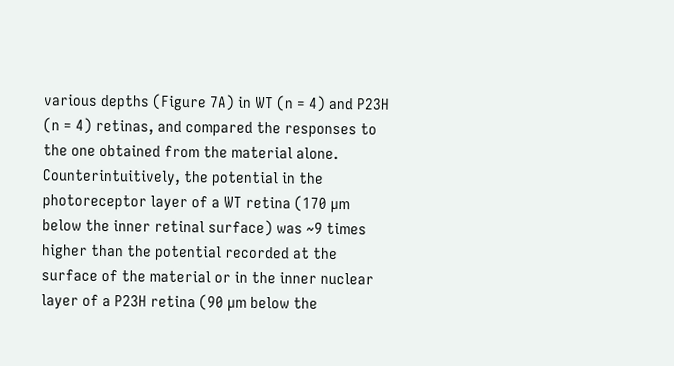various depths (Figure 7A) in WT (n = 4) and P23H (n = 4) retinas, and compared the responses to the one obtained from the material alone. Counterintuitively, the potential in the photoreceptor layer of a WT retina (170 µm below the inner retinal surface) was ~9 times higher than the potential recorded at the surface of the material or in the inner nuclear layer of a P23H retina (90 µm below the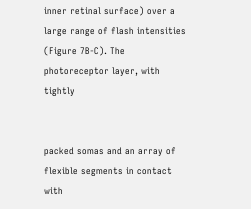inner retinal surface) over a large range of flash intensities (Figure 7B-C). The photoreceptor layer, with tightly


packed somas and an array of flexible segments in contact with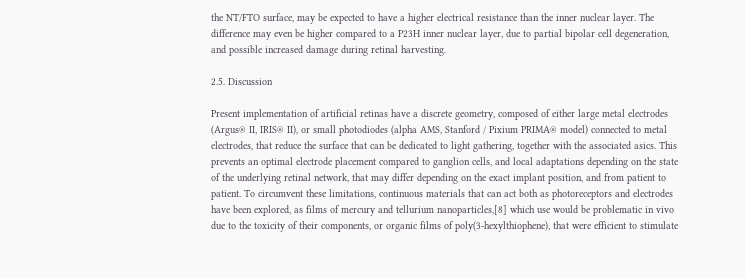the NT/FTO surface, may be expected to have a higher electrical resistance than the inner nuclear layer. The difference may even be higher compared to a P23H inner nuclear layer, due to partial bipolar cell degeneration, and possible increased damage during retinal harvesting.

2.5. Discussion

Present implementation of artificial retinas have a discrete geometry, composed of either large metal electrodes (Argus® II, IRIS® II), or small photodiodes (alpha AMS, Stanford / Pixium PRIMA® model) connected to metal electrodes, that reduce the surface that can be dedicated to light gathering, together with the associated asics. This prevents an optimal electrode placement compared to ganglion cells, and local adaptations depending on the state of the underlying retinal network, that may differ depending on the exact implant position, and from patient to patient. To circumvent these limitations, continuous materials that can act both as photoreceptors and electrodes have been explored, as films of mercury and tellurium nanoparticles,[8] which use would be problematic in vivo due to the toxicity of their components, or organic films of poly(3-hexylthiophene), that were efficient to stimulate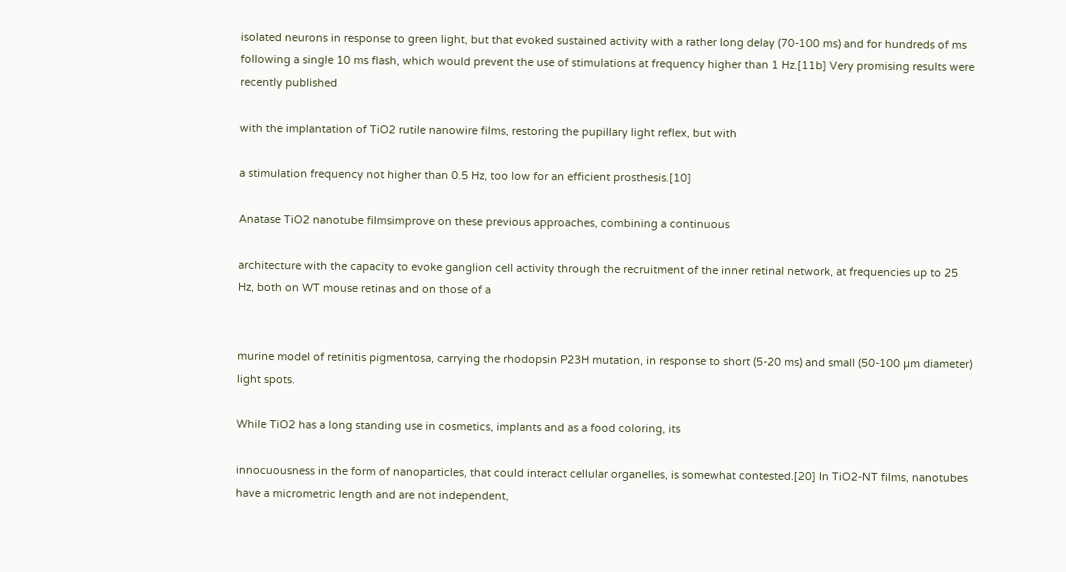isolated neurons in response to green light, but that evoked sustained activity with a rather long delay (70-100 ms) and for hundreds of ms following a single 10 ms flash, which would prevent the use of stimulations at frequency higher than 1 Hz.[11b] Very promising results were recently published

with the implantation of TiO2 rutile nanowire films, restoring the pupillary light reflex, but with

a stimulation frequency not higher than 0.5 Hz, too low for an efficient prosthesis.[10]

Anatase TiO2 nanotube filmsimprove on these previous approaches, combining a continuous

architecture with the capacity to evoke ganglion cell activity through the recruitment of the inner retinal network, at frequencies up to 25 Hz, both on WT mouse retinas and on those of a


murine model of retinitis pigmentosa, carrying the rhodopsin P23H mutation, in response to short (5-20 ms) and small (50-100 µm diameter) light spots.

While TiO2 has a long standing use in cosmetics, implants and as a food coloring, its

innocuousness in the form of nanoparticles, that could interact cellular organelles, is somewhat contested.[20] In TiO2-NT films, nanotubes have a micrometric length and are not independent,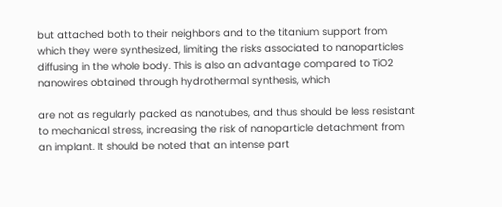but attached both to their neighbors and to the titanium support from which they were synthesized, limiting the risks associated to nanoparticles diffusing in the whole body. This is also an advantage compared to TiO2 nanowires obtained through hydrothermal synthesis, which

are not as regularly packed as nanotubes, and thus should be less resistant to mechanical stress, increasing the risk of nanoparticle detachment from an implant. It should be noted that an intense part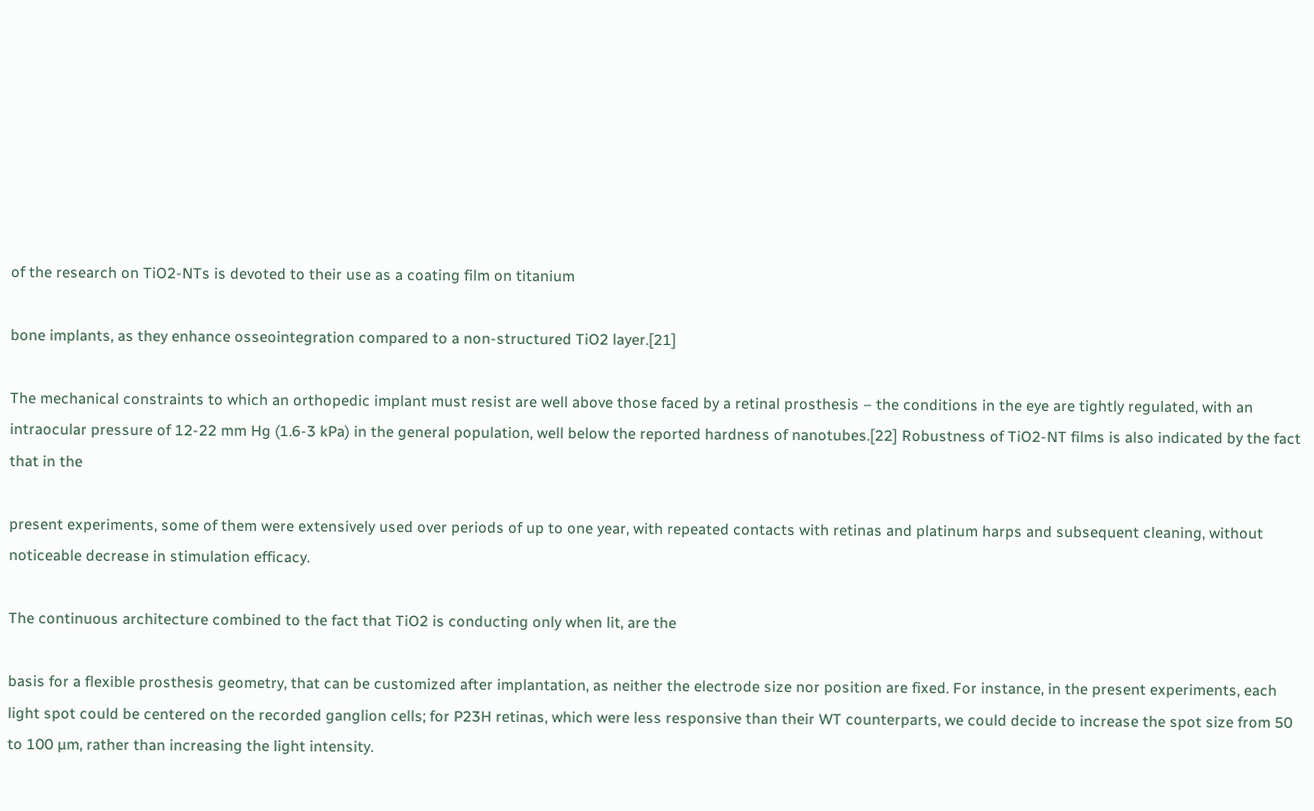of the research on TiO2-NTs is devoted to their use as a coating film on titanium

bone implants, as they enhance osseointegration compared to a non-structured TiO2 layer.[21]

The mechanical constraints to which an orthopedic implant must resist are well above those faced by a retinal prosthesis – the conditions in the eye are tightly regulated, with an intraocular pressure of 12-22 mm Hg (1.6-3 kPa) in the general population, well below the reported hardness of nanotubes.[22] Robustness of TiO2-NT films is also indicated by the fact that in the

present experiments, some of them were extensively used over periods of up to one year, with repeated contacts with retinas and platinum harps and subsequent cleaning, without noticeable decrease in stimulation efficacy.

The continuous architecture combined to the fact that TiO2 is conducting only when lit, are the

basis for a flexible prosthesis geometry, that can be customized after implantation, as neither the electrode size nor position are fixed. For instance, in the present experiments, each light spot could be centered on the recorded ganglion cells; for P23H retinas, which were less responsive than their WT counterparts, we could decide to increase the spot size from 50 to 100 µm, rather than increasing the light intensity.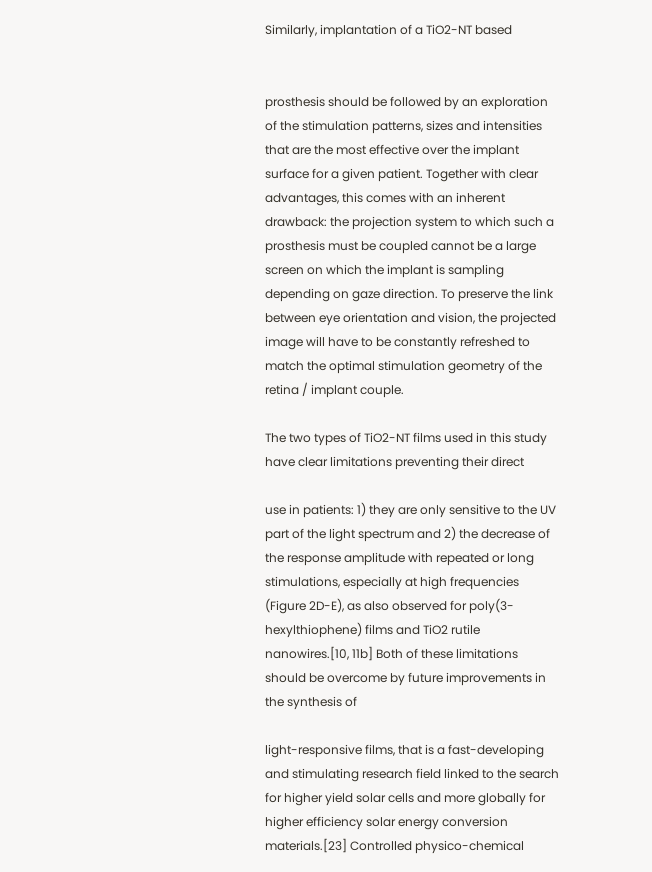Similarly, implantation of a TiO2-NT based


prosthesis should be followed by an exploration of the stimulation patterns, sizes and intensities that are the most effective over the implant surface for a given patient. Together with clear advantages, this comes with an inherent drawback: the projection system to which such a prosthesis must be coupled cannot be a large screen on which the implant is sampling depending on gaze direction. To preserve the link between eye orientation and vision, the projected image will have to be constantly refreshed to match the optimal stimulation geometry of the retina / implant couple.

The two types of TiO2-NT films used in this study have clear limitations preventing their direct

use in patients: 1) they are only sensitive to the UV part of the light spectrum and 2) the decrease of the response amplitude with repeated or long stimulations, especially at high frequencies (Figure 2D-E), as also observed for poly(3-hexylthiophene) films and TiO2 rutile nanowires.[10, 11b] Both of these limitations should be overcome by future improvements in the synthesis of

light-responsive films, that is a fast-developing and stimulating research field linked to the search for higher yield solar cells and more globally for higher efficiency solar energy conversion materials.[23] Controlled physico-chemical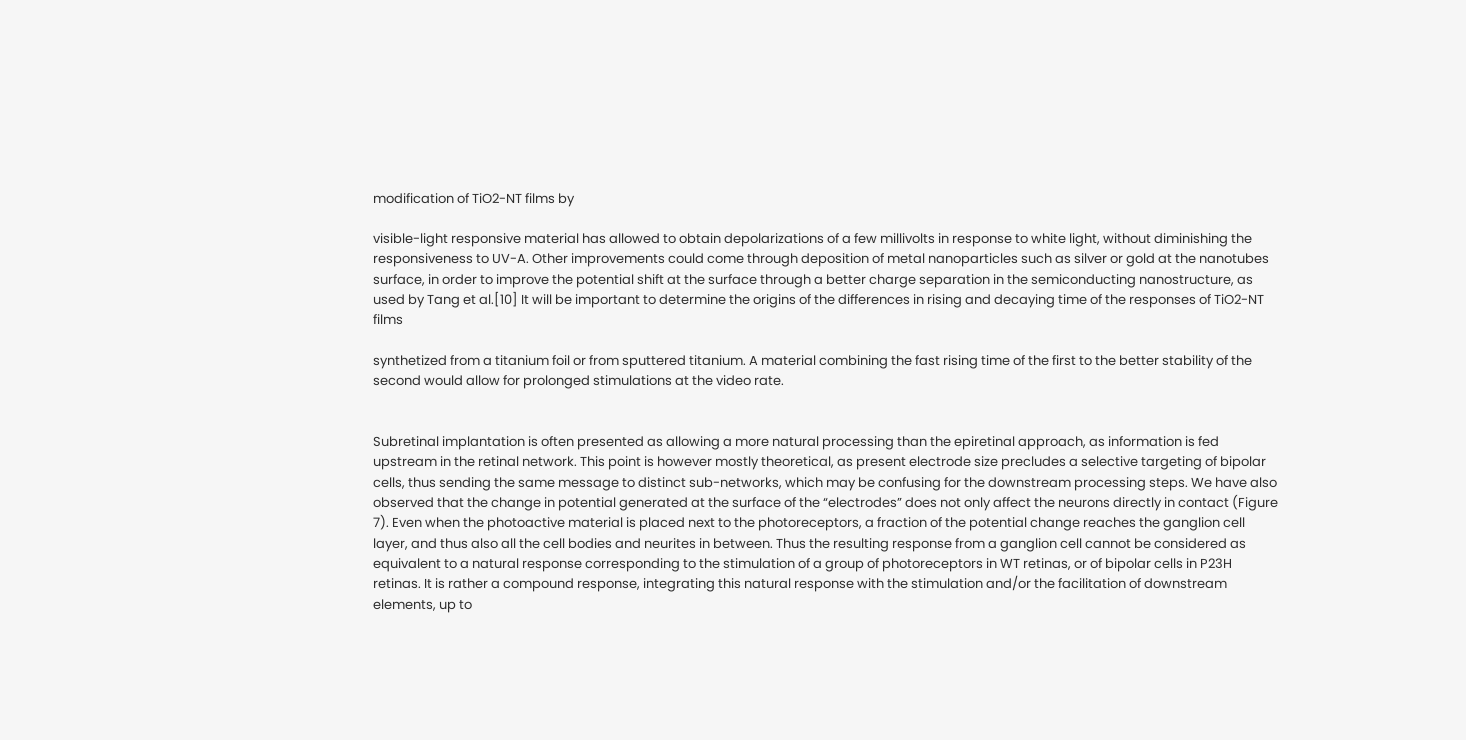modification of TiO2-NT films by

visible-light responsive material has allowed to obtain depolarizations of a few millivolts in response to white light, without diminishing the responsiveness to UV-A. Other improvements could come through deposition of metal nanoparticles such as silver or gold at the nanotubes surface, in order to improve the potential shift at the surface through a better charge separation in the semiconducting nanostructure, as used by Tang et al.[10] It will be important to determine the origins of the differences in rising and decaying time of the responses of TiO2-NT films

synthetized from a titanium foil or from sputtered titanium. A material combining the fast rising time of the first to the better stability of the second would allow for prolonged stimulations at the video rate.


Subretinal implantation is often presented as allowing a more natural processing than the epiretinal approach, as information is fed upstream in the retinal network. This point is however mostly theoretical, as present electrode size precludes a selective targeting of bipolar cells, thus sending the same message to distinct sub-networks, which may be confusing for the downstream processing steps. We have also observed that the change in potential generated at the surface of the “electrodes” does not only affect the neurons directly in contact (Figure 7). Even when the photoactive material is placed next to the photoreceptors, a fraction of the potential change reaches the ganglion cell layer, and thus also all the cell bodies and neurites in between. Thus the resulting response from a ganglion cell cannot be considered as equivalent to a natural response corresponding to the stimulation of a group of photoreceptors in WT retinas, or of bipolar cells in P23H retinas. It is rather a compound response, integrating this natural response with the stimulation and/or the facilitation of downstream elements, up to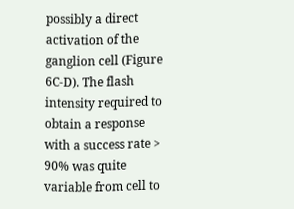possibly a direct activation of the ganglion cell (Figure 6C-D). The flash intensity required to obtain a response with a success rate > 90% was quite variable from cell to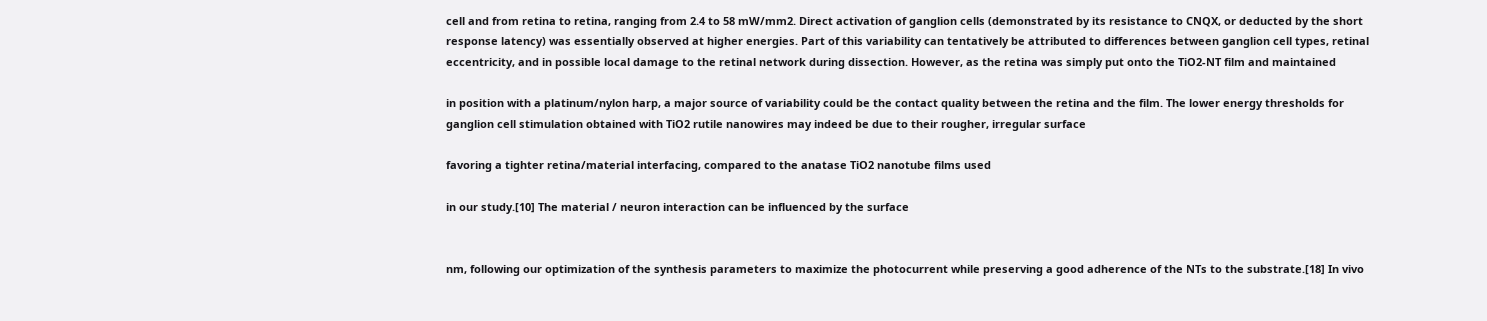cell and from retina to retina, ranging from 2.4 to 58 mW/mm2. Direct activation of ganglion cells (demonstrated by its resistance to CNQX, or deducted by the short response latency) was essentially observed at higher energies. Part of this variability can tentatively be attributed to differences between ganglion cell types, retinal eccentricity, and in possible local damage to the retinal network during dissection. However, as the retina was simply put onto the TiO2-NT film and maintained

in position with a platinum/nylon harp, a major source of variability could be the contact quality between the retina and the film. The lower energy thresholds for ganglion cell stimulation obtained with TiO2 rutile nanowires may indeed be due to their rougher, irregular surface

favoring a tighter retina/material interfacing, compared to the anatase TiO2 nanotube films used

in our study.[10] The material / neuron interaction can be influenced by the surface


nm, following our optimization of the synthesis parameters to maximize the photocurrent while preserving a good adherence of the NTs to the substrate.[18] In vivo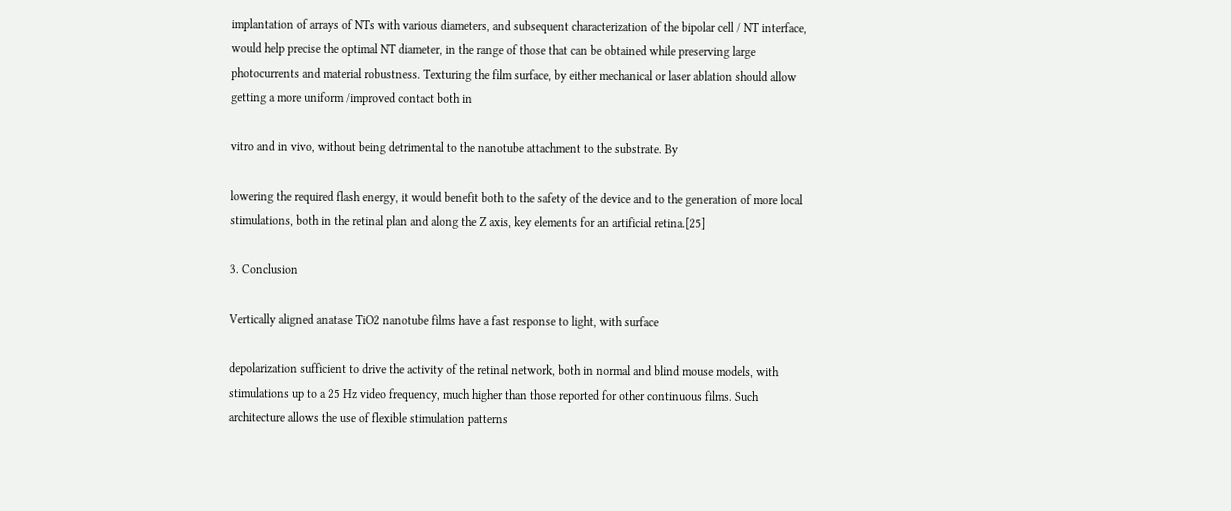implantation of arrays of NTs with various diameters, and subsequent characterization of the bipolar cell / NT interface, would help precise the optimal NT diameter, in the range of those that can be obtained while preserving large photocurrents and material robustness. Texturing the film surface, by either mechanical or laser ablation should allow getting a more uniform /improved contact both in

vitro and in vivo, without being detrimental to the nanotube attachment to the substrate. By

lowering the required flash energy, it would benefit both to the safety of the device and to the generation of more local stimulations, both in the retinal plan and along the Z axis, key elements for an artificial retina.[25]

3. Conclusion

Vertically aligned anatase TiO2 nanotube films have a fast response to light, with surface

depolarization sufficient to drive the activity of the retinal network, both in normal and blind mouse models, with stimulations up to a 25 Hz video frequency, much higher than those reported for other continuous films. Such architecture allows the use of flexible stimulation patterns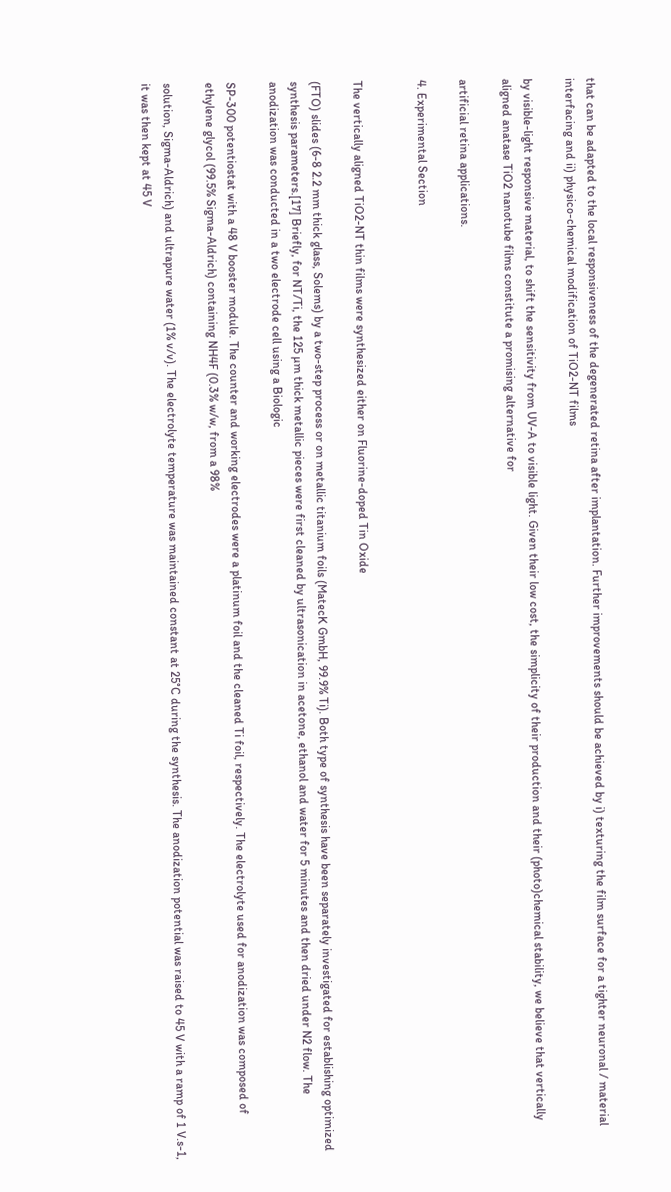that can be adapted to the local responsiveness of the degenerated retina after implantation. Further improvements should be achieved by i) texturing the film surface for a tighter neuronal / material interfacing and ii) physico-chemical modification of TiO2-NT films

by visible-light responsive material, to shift the sensitivity from UV-A to visible light. Given their low cost, the simplicity of their production and their (photo)chemical stability, we believe that vertically aligned anatase TiO2 nanotube films constitute a promising alternative for

artificial retina applications.

4. Experimental Section


The vertically aligned TiO2-NT thin films were synthesized either on Fluorine-doped Tin Oxide

(FTO) slides (6-8 2.2 mm thick glass, Solems) by a two-step process or on metallic titanium foils (MatecK GmbH, 99.9% Ti). Both type of synthesis have been separately investigated for establishing optimized synthesis parameters.[17] Briefly, for NT/Ti, the 125 µm thick metallic pieces were first cleaned by ultrasonication in acetone, ethanol and water for 5 minutes and then dried under N2 flow. The anodization was conducted in a two electrode cell using a Biologic

SP-300 potentiostat with a 48 V booster module. The counter and working electrodes were a platinum foil and the cleaned Ti foil, respectively. The electrolyte used for anodization was composed of ethylene glycol (99.5% Sigma-Aldrich) containing NH4F (0.3% w/w, from a 98%

solution, Sigma-Aldrich) and ultrapure water (1% v/v). The electrolyte temperature was maintained constant at 25°C during the synthesis. The anodization potential was raised to 45 V with a ramp of 1 V.s-1, it was then kept at 45 V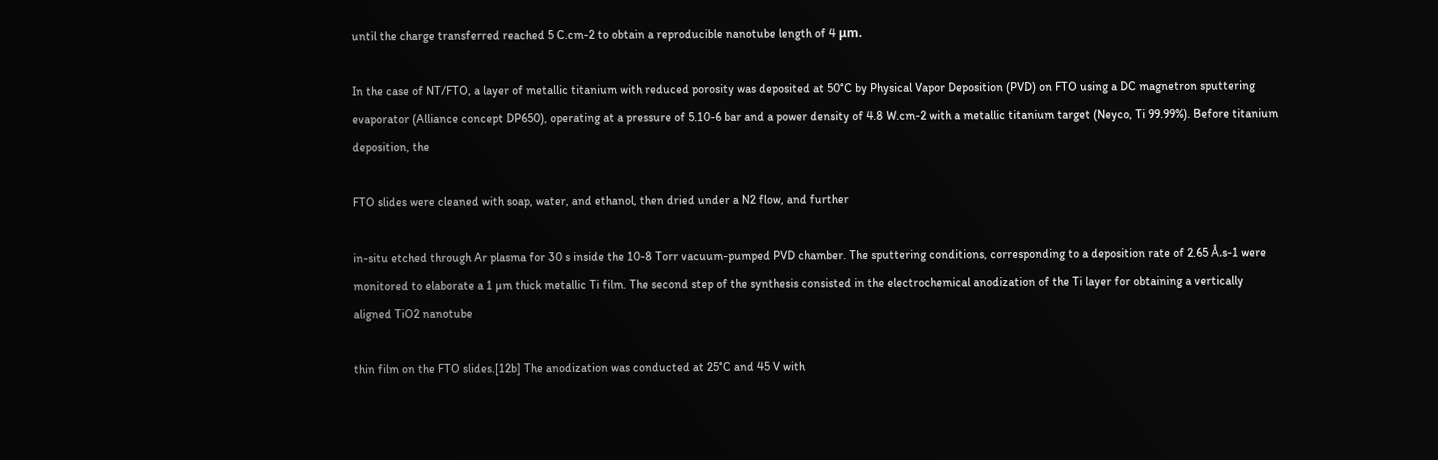until the charge transferred reached 5 C.cm-2 to obtain a reproducible nanotube length of 4 μm.

In the case of NT/FTO, a layer of metallic titanium with reduced porosity was deposited at 50°C by Physical Vapor Deposition (PVD) on FTO using a DC magnetron sputtering evaporator (Alliance concept DP650), operating at a pressure of 5.10-6 bar and a power density of 4.8 W.cm-2 with a metallic titanium target (Neyco, Ti 99.99%). Before titanium deposition, the

FTO slides were cleaned with soap, water, and ethanol, then dried under a N2 flow, and further

in-situ etched through Ar plasma for 30 s inside the 10-8 Torr vacuum-pumped PVD chamber. The sputtering conditions, corresponding to a deposition rate of 2.65 Å.s-1 were monitored to elaborate a 1 µm thick metallic Ti film. The second step of the synthesis consisted in the electrochemical anodization of the Ti layer for obtaining a vertically aligned TiO2 nanotube

thin film on the FTO slides.[12b] The anodization was conducted at 25°C and 45 V with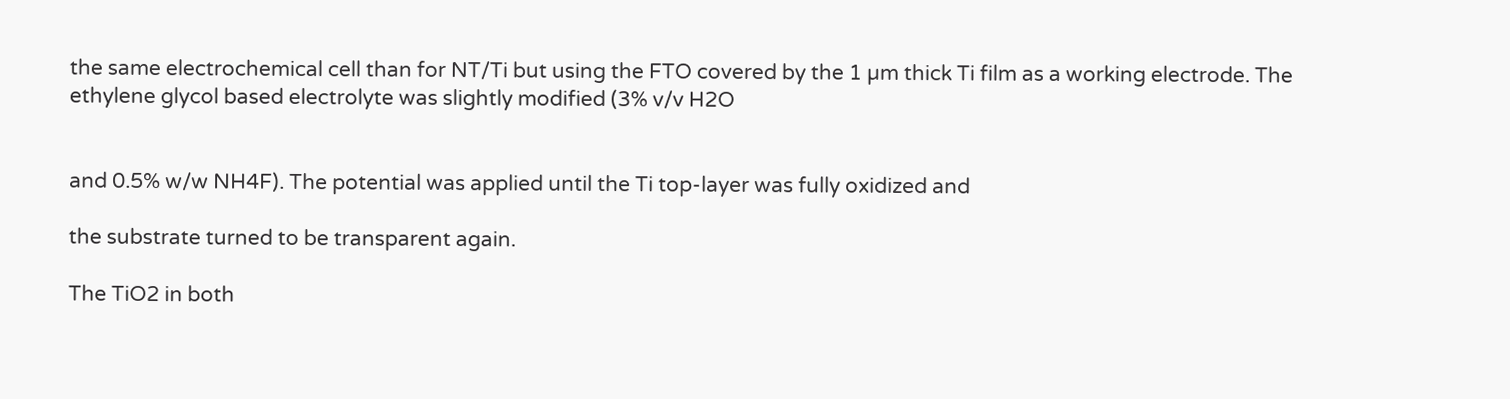the same electrochemical cell than for NT/Ti but using the FTO covered by the 1 µm thick Ti film as a working electrode. The ethylene glycol based electrolyte was slightly modified (3% v/v H2O


and 0.5% w/w NH4F). The potential was applied until the Ti top-layer was fully oxidized and

the substrate turned to be transparent again.

The TiO2 in both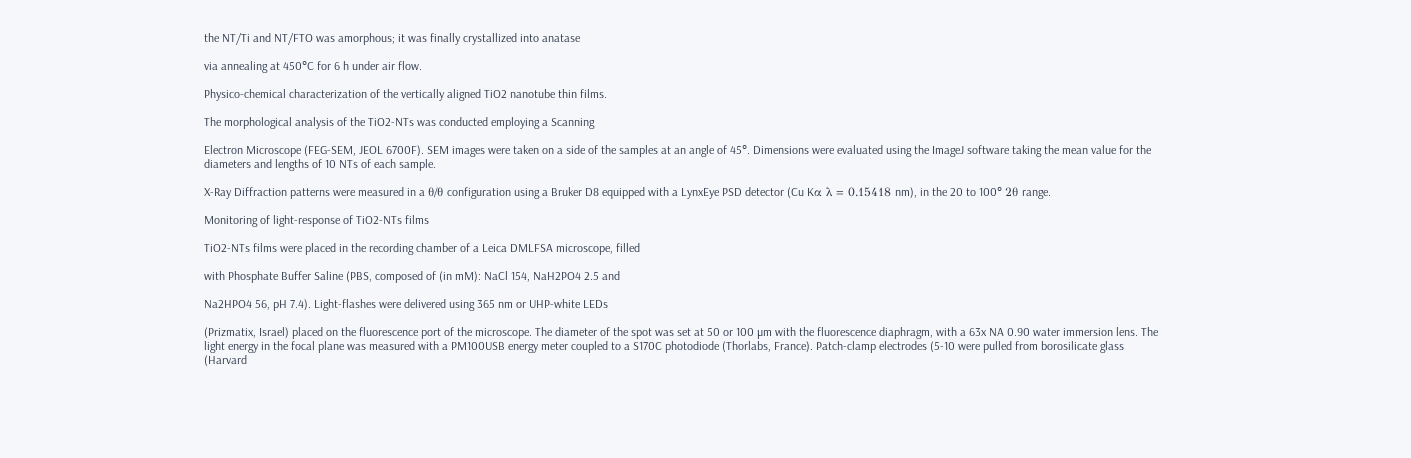the NT/Ti and NT/FTO was amorphous; it was finally crystallized into anatase

via annealing at 450°C for 6 h under air flow.

Physico-chemical characterization of the vertically aligned TiO2 nanotube thin films.

The morphological analysis of the TiO2-NTs was conducted employing a Scanning

Electron Microscope (FEG-SEM, JEOL 6700F). SEM images were taken on a side of the samples at an angle of 45°. Dimensions were evaluated using the ImageJ software taking the mean value for the diameters and lengths of 10 NTs of each sample.

X-Ray Diffraction patterns were measured in a θ/θ configuration using a Bruker D8 equipped with a LynxEye PSD detector (Cu Kα λ = 0.15418 nm), in the 20 to 100° 2θ range.

Monitoring of light-response of TiO2-NTs films

TiO2-NTs films were placed in the recording chamber of a Leica DMLFSA microscope, filled

with Phosphate Buffer Saline (PBS, composed of (in mM): NaCl 154, NaH2PO4 2.5 and

Na2HPO4 56, pH 7.4). Light-flashes were delivered using 365 nm or UHP-white LEDs

(Prizmatix, Israel) placed on the fluorescence port of the microscope. The diameter of the spot was set at 50 or 100 µm with the fluorescence diaphragm, with a 63x NA 0.90 water immersion lens. The light energy in the focal plane was measured with a PM100USB energy meter coupled to a S170C photodiode (Thorlabs, France). Patch-clamp electrodes (5-10 were pulled from borosilicate glass (Harvard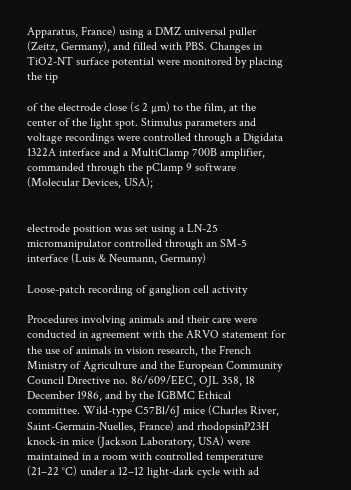Apparatus, France) using a DMZ universal puller (Zeitz, Germany), and filled with PBS. Changes in TiO2-NT surface potential were monitored by placing the tip

of the electrode close (≤ 2 µm) to the film, at the center of the light spot. Stimulus parameters and voltage recordings were controlled through a Digidata 1322A interface and a MultiClamp 700B amplifier, commanded through the pClamp 9 software (Molecular Devices, USA);


electrode position was set using a LN-25 micromanipulator controlled through an SM-5 interface (Luis & Neumann, Germany)

Loose-patch recording of ganglion cell activity

Procedures involving animals and their care were conducted in agreement with the ARVO statement for the use of animals in vision research, the French Ministry of Agriculture and the European Community Council Directive no. 86/609/EEC, OJL 358, 18 December 1986, and by the IGBMC Ethical committee. Wild-type C57Bl/6J mice (Charles River, Saint-Germain-Nuelles, France) and rhodopsinP23H knock-in mice (Jackson Laboratory, USA) were maintained in a room with controlled temperature (21–22 °C) under a 12–12 light-dark cycle with ad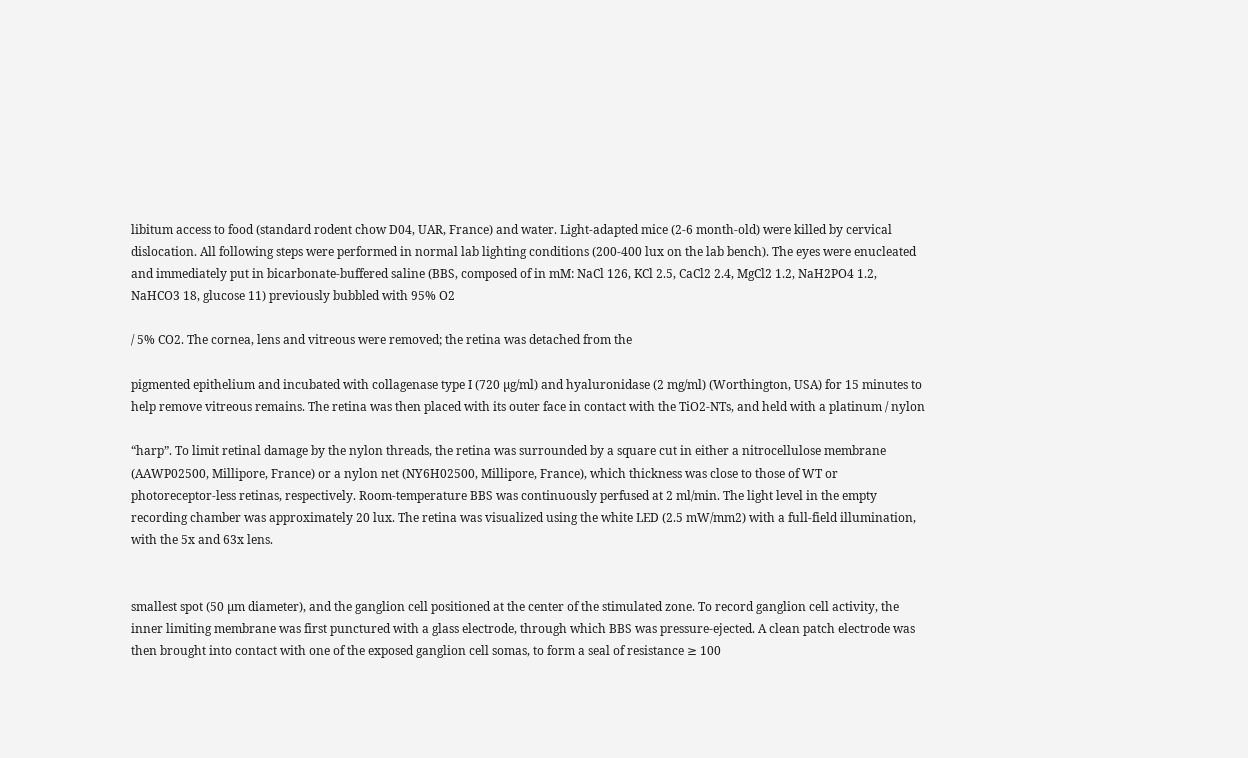libitum access to food (standard rodent chow D04, UAR, France) and water. Light-adapted mice (2-6 month-old) were killed by cervical dislocation. All following steps were performed in normal lab lighting conditions (200-400 lux on the lab bench). The eyes were enucleated and immediately put in bicarbonate-buffered saline (BBS, composed of in mM: NaCl 126, KCl 2.5, CaCl2 2.4, MgCl2 1.2, NaH2PO4 1.2, NaHCO3 18, glucose 11) previously bubbled with 95% O2

/ 5% CO2. The cornea, lens and vitreous were removed; the retina was detached from the

pigmented epithelium and incubated with collagenase type I (720 µg/ml) and hyaluronidase (2 mg/ml) (Worthington, USA) for 15 minutes to help remove vitreous remains. The retina was then placed with its outer face in contact with the TiO2-NTs, and held with a platinum / nylon

“harp”. To limit retinal damage by the nylon threads, the retina was surrounded by a square cut in either a nitrocellulose membrane (AAWP02500, Millipore, France) or a nylon net (NY6H02500, Millipore, France), which thickness was close to those of WT or photoreceptor-less retinas, respectively. Room-temperature BBS was continuously perfused at 2 ml/min. The light level in the empty recording chamber was approximately 20 lux. The retina was visualized using the white LED (2.5 mW/mm2) with a full-field illumination, with the 5x and 63x lens.


smallest spot (50 µm diameter), and the ganglion cell positioned at the center of the stimulated zone. To record ganglion cell activity, the inner limiting membrane was first punctured with a glass electrode, through which BBS was pressure-ejected. A clean patch electrode was then brought into contact with one of the exposed ganglion cell somas, to form a seal of resistance ≥ 100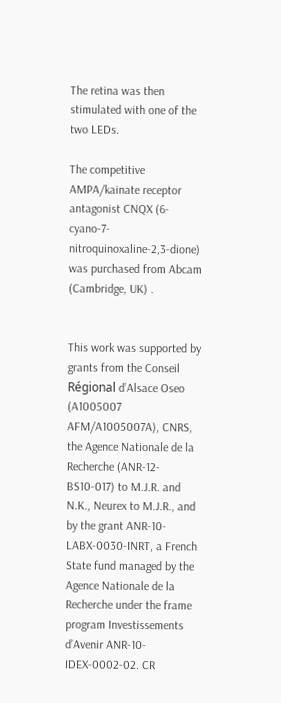The retina was then stimulated with one of the two LEDs.

The competitive AMPA/kainate receptor antagonist CNQX (6-cyano-7-nitroquinoxaline-2,3-dione) was purchased from Abcam (Cambridge, UK) .


This work was supported by grants from the Conseil Régional d’Alsace Oseo (A1005007 AFM/A1005007A), CNRS, the Agence Nationale de la Recherche (ANR-12-BS10-017) to M.J.R. and N.K., Neurex to M.J.R., and by the grant ANR-10-LABX-0030-INRT, a French State fund managed by the Agence Nationale de la Recherche under the frame program Investissements d’Avenir ANR-10-IDEX-0002-02. CR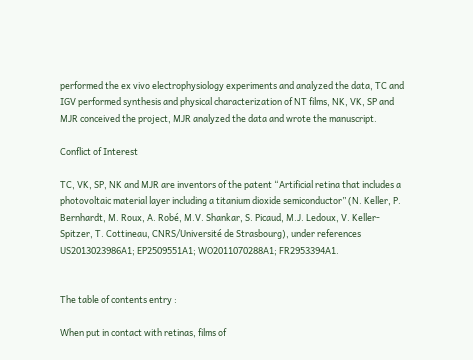performed the ex vivo electrophysiology experiments and analyzed the data, TC and IGV performed synthesis and physical characterization of NT films, NK, VK, SP and MJR conceived the project, MJR analyzed the data and wrote the manuscript.

Conflict of Interest

TC, VK, SP, NK and MJR are inventors of the patent “Artificial retina that includes a photovoltaic material layer including a titanium dioxide semiconductor” (N. Keller, P. Bernhardt, M. Roux, A. Robé, M.V. Shankar, S. Picaud, M.J. Ledoux, V. Keller-Spitzer, T. Cottineau, CNRS/Université de Strasbourg), under references US2013023986A1; EP2509551A1; WO2011070288A1; FR2953394A1.


The table of contents entry :

When put in contact with retinas, films of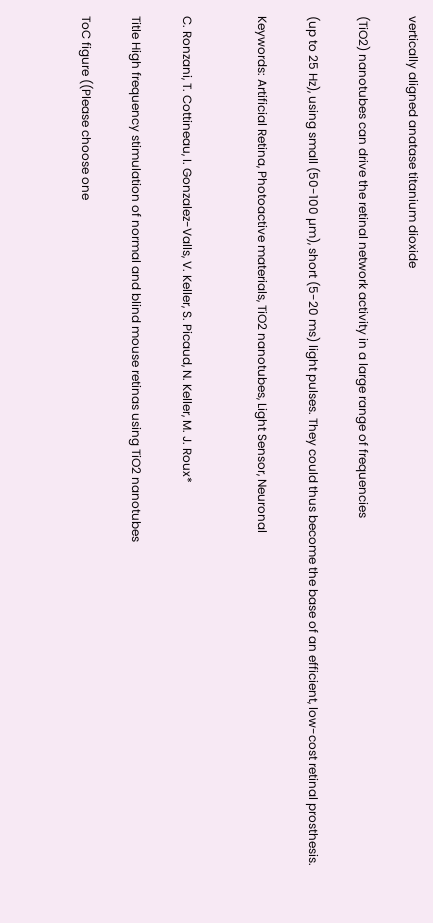vertically aligned anatase titanium dioxide

(TiO2) nanotubes can drive the retinal network activity in a large range of frequencies

(up to 25 Hz), using small (50-100 µm), short (5-20 ms) light pulses. They could thus become the base of an efficient, low-cost retinal prosthesis.

Keywords: Artificial Retina, Photoactive materials, TiO2 nanotubes, Light Sensor, Neuronal


C. Ronzani, T. Cottineau, I. Gonzalez-Valls, V. Keller, S. Picaud, N. Keller, M. J. Roux*

Title High frequency stimulation of normal and blind mouse retinas using TiO2 nanotubes

ToC figure ((Please choose one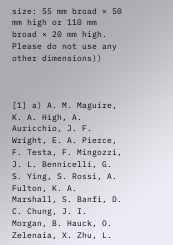size: 55 mm broad × 50 mm high or 110 mm broad × 20 mm high. Please do not use any other dimensions))



[1] a) A. M. Maguire, K. A. High, A. Auricchio, J. F. Wright, E. A. Pierce, F. Testa, F. Mingozzi, J. L. Bennicelli, G. S. Ying, S. Rossi, A. Fulton, K. A. Marshall, S. Banfi, D. C. Chung, J. I. Morgan, B. Hauck, O. Zelenaia, X. Zhu, L.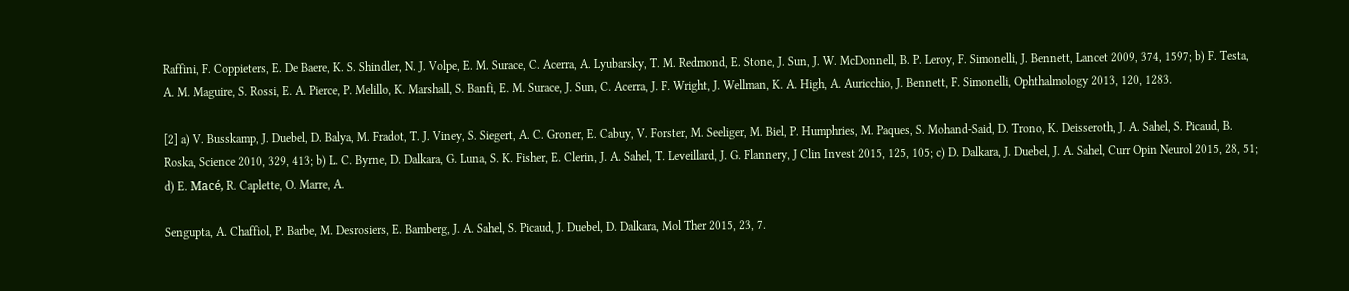Raffini, F. Coppieters, E. De Baere, K. S. Shindler, N. J. Volpe, E. M. Surace, C. Acerra, A. Lyubarsky, T. M. Redmond, E. Stone, J. Sun, J. W. McDonnell, B. P. Leroy, F. Simonelli, J. Bennett, Lancet 2009, 374, 1597; b) F. Testa, A. M. Maguire, S. Rossi, E. A. Pierce, P. Melillo, K. Marshall, S. Banfi, E. M. Surace, J. Sun, C. Acerra, J. F. Wright, J. Wellman, K. A. High, A. Auricchio, J. Bennett, F. Simonelli, Ophthalmology 2013, 120, 1283.

[2] a) V. Busskamp, J. Duebel, D. Balya, M. Fradot, T. J. Viney, S. Siegert, A. C. Groner, E. Cabuy, V. Forster, M. Seeliger, M. Biel, P. Humphries, M. Paques, S. Mohand-Said, D. Trono, K. Deisseroth, J. A. Sahel, S. Picaud, B. Roska, Science 2010, 329, 413; b) L. C. Byrne, D. Dalkara, G. Luna, S. K. Fisher, E. Clerin, J. A. Sahel, T. Leveillard, J. G. Flannery, J Clin Invest 2015, 125, 105; c) D. Dalkara, J. Duebel, J. A. Sahel, Curr Opin Neurol 2015, 28, 51; d) E. Macé, R. Caplette, O. Marre, A.

Sengupta, A. Chaffiol, P. Barbe, M. Desrosiers, E. Bamberg, J. A. Sahel, S. Picaud, J. Duebel, D. Dalkara, Mol Ther 2015, 23, 7.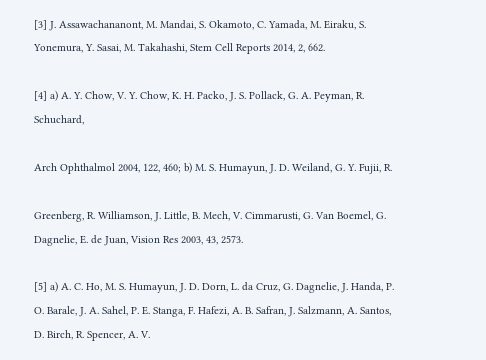[3] J. Assawachananont, M. Mandai, S. Okamoto, C. Yamada, M. Eiraku, S. Yonemura, Y. Sasai, M. Takahashi, Stem Cell Reports 2014, 2, 662.

[4] a) A. Y. Chow, V. Y. Chow, K. H. Packo, J. S. Pollack, G. A. Peyman, R. Schuchard,

Arch Ophthalmol 2004, 122, 460; b) M. S. Humayun, J. D. Weiland, G. Y. Fujii, R.

Greenberg, R. Williamson, J. Little, B. Mech, V. Cimmarusti, G. Van Boemel, G. Dagnelie, E. de Juan, Vision Res 2003, 43, 2573.

[5] a) A. C. Ho, M. S. Humayun, J. D. Dorn, L. da Cruz, G. Dagnelie, J. Handa, P. O. Barale, J. A. Sahel, P. E. Stanga, F. Hafezi, A. B. Safran, J. Salzmann, A. Santos, D. Birch, R. Spencer, A. V.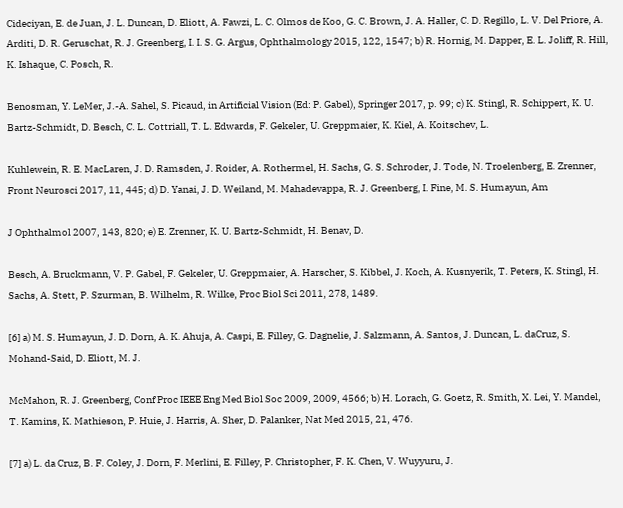Cideciyan, E. de Juan, J. L. Duncan, D. Eliott, A. Fawzi, L. C. Olmos de Koo, G. C. Brown, J. A. Haller, C. D. Regillo, L. V. Del Priore, A. Arditi, D. R. Geruschat, R. J. Greenberg, I. I. S. G. Argus, Ophthalmology 2015, 122, 1547; b) R. Hornig, M. Dapper, E. L. Joliff, R. Hill, K. Ishaque, C. Posch, R.

Benosman, Y. LeMer, J.-A. Sahel, S. Picaud, in Artificial Vision (Ed: P. Gabel), Springer 2017, p. 99; c) K. Stingl, R. Schippert, K. U. Bartz-Schmidt, D. Besch, C. L. Cottriall, T. L. Edwards, F. Gekeler, U. Greppmaier, K. Kiel, A. Koitschev, L.

Kuhlewein, R. E. MacLaren, J. D. Ramsden, J. Roider, A. Rothermel, H. Sachs, G. S. Schroder, J. Tode, N. Troelenberg, E. Zrenner, Front Neurosci 2017, 11, 445; d) D. Yanai, J. D. Weiland, M. Mahadevappa, R. J. Greenberg, I. Fine, M. S. Humayun, Am

J Ophthalmol 2007, 143, 820; e) E. Zrenner, K. U. Bartz-Schmidt, H. Benav, D.

Besch, A. Bruckmann, V. P. Gabel, F. Gekeler, U. Greppmaier, A. Harscher, S. Kibbel, J. Koch, A. Kusnyerik, T. Peters, K. Stingl, H. Sachs, A. Stett, P. Szurman, B. Wilhelm, R. Wilke, Proc Biol Sci 2011, 278, 1489.

[6] a) M. S. Humayun, J. D. Dorn, A. K. Ahuja, A. Caspi, E. Filley, G. Dagnelie, J. Salzmann, A. Santos, J. Duncan, L. daCruz, S. Mohand-Said, D. Eliott, M. J.

McMahon, R. J. Greenberg, Conf Proc IEEE Eng Med Biol Soc 2009, 2009, 4566; b) H. Lorach, G. Goetz, R. Smith, X. Lei, Y. Mandel, T. Kamins, K. Mathieson, P. Huie, J. Harris, A. Sher, D. Palanker, Nat Med 2015, 21, 476.

[7] a) L. da Cruz, B. F. Coley, J. Dorn, F. Merlini, E. Filley, P. Christopher, F. K. Chen, V. Wuyyuru, J.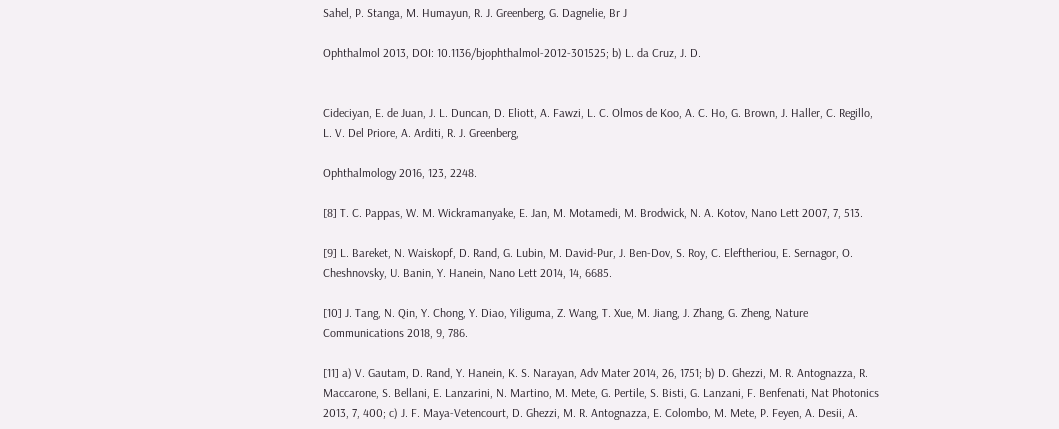Sahel, P. Stanga, M. Humayun, R. J. Greenberg, G. Dagnelie, Br J

Ophthalmol 2013, DOI: 10.1136/bjophthalmol-2012-301525; b) L. da Cruz, J. D.


Cideciyan, E. de Juan, J. L. Duncan, D. Eliott, A. Fawzi, L. C. Olmos de Koo, A. C. Ho, G. Brown, J. Haller, C. Regillo, L. V. Del Priore, A. Arditi, R. J. Greenberg,

Ophthalmology 2016, 123, 2248.

[8] T. C. Pappas, W. M. Wickramanyake, E. Jan, M. Motamedi, M. Brodwick, N. A. Kotov, Nano Lett 2007, 7, 513.

[9] L. Bareket, N. Waiskopf, D. Rand, G. Lubin, M. David-Pur, J. Ben-Dov, S. Roy, C. Eleftheriou, E. Sernagor, O. Cheshnovsky, U. Banin, Y. Hanein, Nano Lett 2014, 14, 6685.

[10] J. Tang, N. Qin, Y. Chong, Y. Diao, Yiliguma, Z. Wang, T. Xue, M. Jiang, J. Zhang, G. Zheng, Nature Communications 2018, 9, 786.

[11] a) V. Gautam, D. Rand, Y. Hanein, K. S. Narayan, Adv Mater 2014, 26, 1751; b) D. Ghezzi, M. R. Antognazza, R. Maccarone, S. Bellani, E. Lanzarini, N. Martino, M. Mete, G. Pertile, S. Bisti, G. Lanzani, F. Benfenati, Nat Photonics 2013, 7, 400; c) J. F. Maya-Vetencourt, D. Ghezzi, M. R. Antognazza, E. Colombo, M. Mete, P. Feyen, A. Desii, A.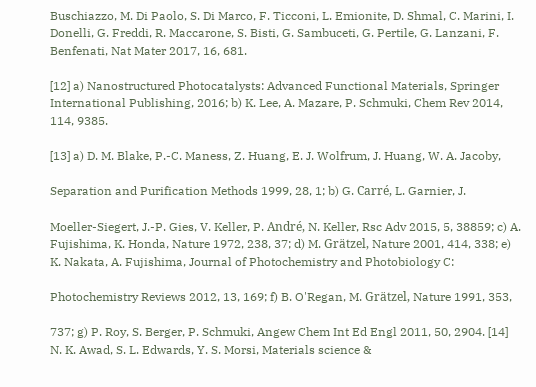Buschiazzo, M. Di Paolo, S. Di Marco, F. Ticconi, L. Emionite, D. Shmal, C. Marini, I. Donelli, G. Freddi, R. Maccarone, S. Bisti, G. Sambuceti, G. Pertile, G. Lanzani, F. Benfenati, Nat Mater 2017, 16, 681.

[12] a) Nanostructured Photocatalysts: Advanced Functional Materials, Springer International Publishing, 2016; b) K. Lee, A. Mazare, P. Schmuki, Chem Rev 2014, 114, 9385.

[13] a) D. M. Blake, P.-C. Maness, Z. Huang, E. J. Wolfrum, J. Huang, W. A. Jacoby,

Separation and Purification Methods 1999, 28, 1; b) G. Carré, L. Garnier, J.

Moeller-Siegert, J.-P. Gies, V. Keller, P. André, N. Keller, Rsc Adv 2015, 5, 38859; c) A. Fujishima, K. Honda, Nature 1972, 238, 37; d) M. Grätzel, Nature 2001, 414, 338; e) K. Nakata, A. Fujishima, Journal of Photochemistry and Photobiology C:

Photochemistry Reviews 2012, 13, 169; f) B. O'Regan, M. Grätzel, Nature 1991, 353,

737; g) P. Roy, S. Berger, P. Schmuki, Angew Chem Int Ed Engl 2011, 50, 2904. [14] N. K. Awad, S. L. Edwards, Y. S. Morsi, Materials science &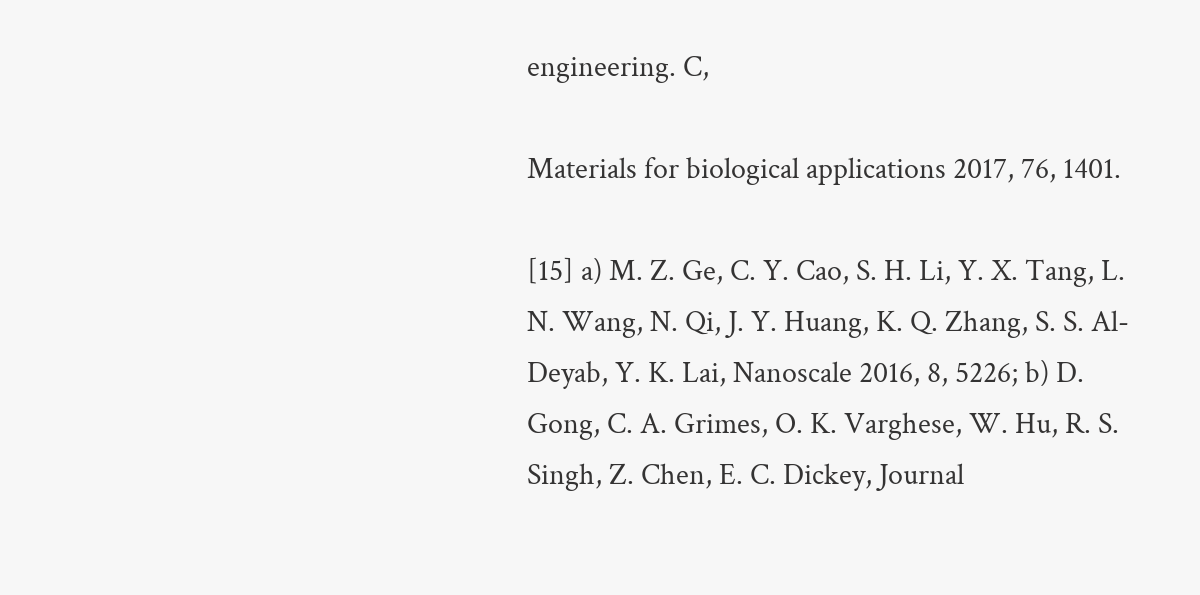engineering. C,

Materials for biological applications 2017, 76, 1401.

[15] a) M. Z. Ge, C. Y. Cao, S. H. Li, Y. X. Tang, L. N. Wang, N. Qi, J. Y. Huang, K. Q. Zhang, S. S. Al-Deyab, Y. K. Lai, Nanoscale 2016, 8, 5226; b) D. Gong, C. A. Grimes, O. K. Varghese, W. Hu, R. S. Singh, Z. Chen, E. C. Dickey, Journal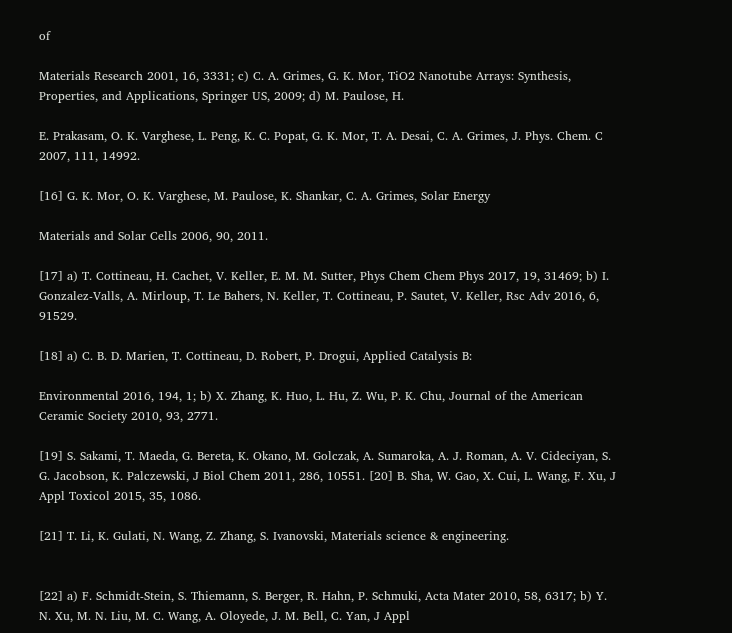of

Materials Research 2001, 16, 3331; c) C. A. Grimes, G. K. Mor, TiO2 Nanotube Arrays: Synthesis, Properties, and Applications, Springer US, 2009; d) M. Paulose, H.

E. Prakasam, O. K. Varghese, L. Peng, K. C. Popat, G. K. Mor, T. A. Desai, C. A. Grimes, J. Phys. Chem. C 2007, 111, 14992.

[16] G. K. Mor, O. K. Varghese, M. Paulose, K. Shankar, C. A. Grimes, Solar Energy

Materials and Solar Cells 2006, 90, 2011.

[17] a) T. Cottineau, H. Cachet, V. Keller, E. M. M. Sutter, Phys Chem Chem Phys 2017, 19, 31469; b) I. Gonzalez-Valls, A. Mirloup, T. Le Bahers, N. Keller, T. Cottineau, P. Sautet, V. Keller, Rsc Adv 2016, 6, 91529.

[18] a) C. B. D. Marien, T. Cottineau, D. Robert, P. Drogui, Applied Catalysis B:

Environmental 2016, 194, 1; b) X. Zhang, K. Huo, L. Hu, Z. Wu, P. K. Chu, Journal of the American Ceramic Society 2010, 93, 2771.

[19] S. Sakami, T. Maeda, G. Bereta, K. Okano, M. Golczak, A. Sumaroka, A. J. Roman, A. V. Cideciyan, S. G. Jacobson, K. Palczewski, J Biol Chem 2011, 286, 10551. [20] B. Sha, W. Gao, X. Cui, L. Wang, F. Xu, J Appl Toxicol 2015, 35, 1086.

[21] T. Li, K. Gulati, N. Wang, Z. Zhang, S. Ivanovski, Materials science & engineering.


[22] a) F. Schmidt-Stein, S. Thiemann, S. Berger, R. Hahn, P. Schmuki, Acta Mater 2010, 58, 6317; b) Y. N. Xu, M. N. Liu, M. C. Wang, A. Oloyede, J. M. Bell, C. Yan, J Appl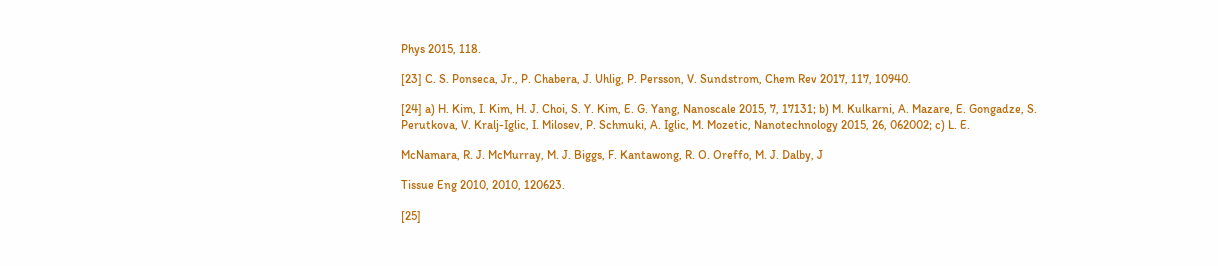Phys 2015, 118.

[23] C. S. Ponseca, Jr., P. Chabera, J. Uhlig, P. Persson, V. Sundstrom, Chem Rev 2017, 117, 10940.

[24] a) H. Kim, I. Kim, H. J. Choi, S. Y. Kim, E. G. Yang, Nanoscale 2015, 7, 17131; b) M. Kulkarni, A. Mazare, E. Gongadze, S. Perutkova, V. Kralj-Iglic, I. Milosev, P. Schmuki, A. Iglic, M. Mozetic, Nanotechnology 2015, 26, 062002; c) L. E.

McNamara, R. J. McMurray, M. J. Biggs, F. Kantawong, R. O. Oreffo, M. J. Dalby, J

Tissue Eng 2010, 2010, 120623.

[25]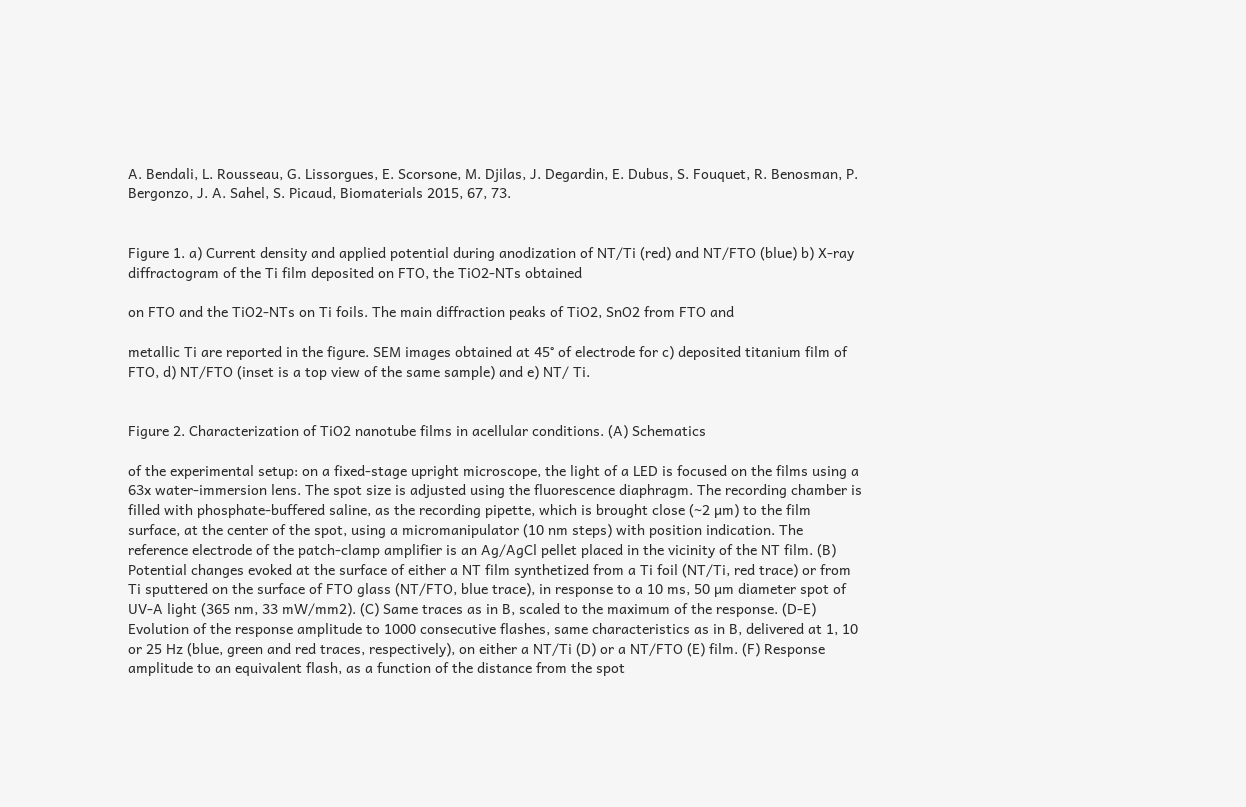A. Bendali, L. Rousseau, G. Lissorgues, E. Scorsone, M. Djilas, J. Degardin, E. Dubus, S. Fouquet, R. Benosman, P. Bergonzo, J. A. Sahel, S. Picaud, Biomaterials 2015, 67, 73.


Figure 1. a) Current density and applied potential during anodization of NT/Ti (red) and NT/FTO (blue) b) X-ray diffractogram of the Ti film deposited on FTO, the TiO2-NTs obtained

on FTO and the TiO2-NTs on Ti foils. The main diffraction peaks of TiO2, SnO2 from FTO and

metallic Ti are reported in the figure. SEM images obtained at 45° of electrode for c) deposited titanium film of FTO, d) NT/FTO (inset is a top view of the same sample) and e) NT/ Ti.


Figure 2. Characterization of TiO2 nanotube films in acellular conditions. (A) Schematics

of the experimental setup: on a fixed-stage upright microscope, the light of a LED is focused on the films using a 63x water-immersion lens. The spot size is adjusted using the fluorescence diaphragm. The recording chamber is filled with phosphate-buffered saline, as the recording pipette, which is brought close (~2 µm) to the film surface, at the center of the spot, using a micromanipulator (10 nm steps) with position indication. The reference electrode of the patch-clamp amplifier is an Ag/AgCl pellet placed in the vicinity of the NT film. (B) Potential changes evoked at the surface of either a NT film synthetized from a Ti foil (NT/Ti, red trace) or from Ti sputtered on the surface of FTO glass (NT/FTO, blue trace), in response to a 10 ms, 50 µm diameter spot of UV-A light (365 nm, 33 mW/mm2). (C) Same traces as in B, scaled to the maximum of the response. (D-E) Evolution of the response amplitude to 1000 consecutive flashes, same characteristics as in B, delivered at 1, 10 or 25 Hz (blue, green and red traces, respectively), on either a NT/Ti (D) or a NT/FTO (E) film. (F) Response amplitude to an equivalent flash, as a function of the distance from the spot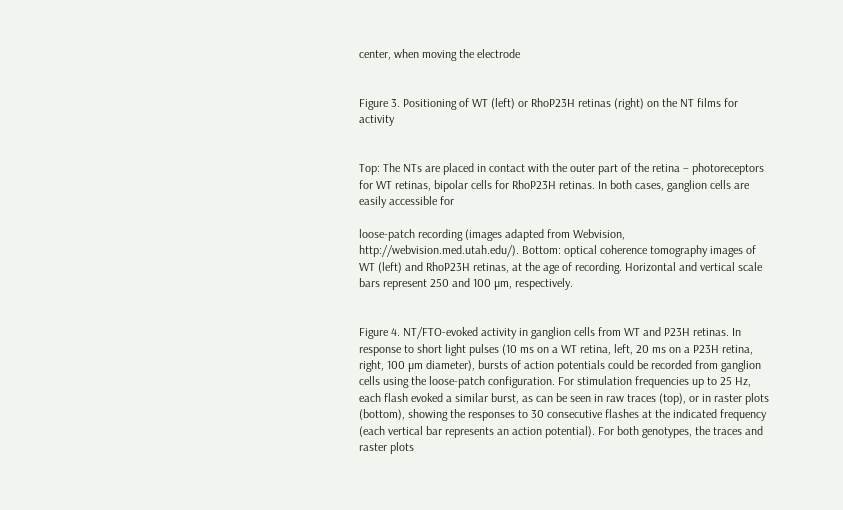center, when moving the electrode


Figure 3. Positioning of WT (left) or RhoP23H retinas (right) on the NT films for activity


Top: The NTs are placed in contact with the outer part of the retina – photoreceptors for WT retinas, bipolar cells for RhoP23H retinas. In both cases, ganglion cells are easily accessible for

loose-patch recording (images adapted from Webvision, http://webvision.med.utah.edu/). Bottom: optical coherence tomography images of WT (left) and RhoP23H retinas, at the age of recording. Horizontal and vertical scale bars represent 250 and 100 µm, respectively.


Figure 4. NT/FTO-evoked activity in ganglion cells from WT and P23H retinas. In response to short light pulses (10 ms on a WT retina, left, 20 ms on a P23H retina, right, 100 µm diameter), bursts of action potentials could be recorded from ganglion cells using the loose-patch configuration. For stimulation frequencies up to 25 Hz, each flash evoked a similar burst, as can be seen in raw traces (top), or in raster plots (bottom), showing the responses to 30 consecutive flashes at the indicated frequency (each vertical bar represents an action potential). For both genotypes, the traces and raster plots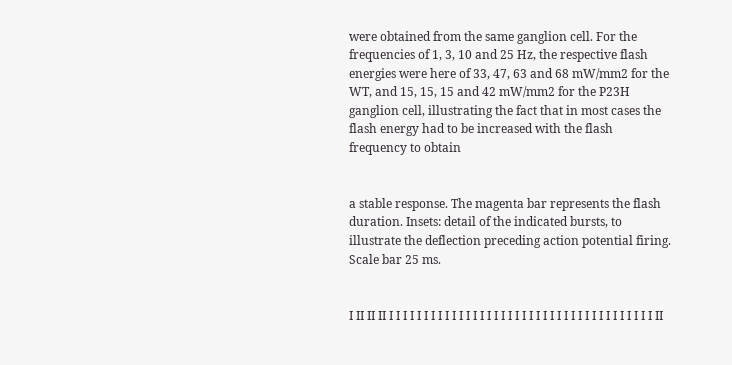were obtained from the same ganglion cell. For the frequencies of 1, 3, 10 and 25 Hz, the respective flash energies were here of 33, 47, 63 and 68 mW/mm2 for the WT, and 15, 15, 15 and 42 mW/mm2 for the P23H ganglion cell, illustrating the fact that in most cases the flash energy had to be increased with the flash frequency to obtain


a stable response. The magenta bar represents the flash duration. Insets: detail of the indicated bursts, to illustrate the deflection preceding action potential firing. Scale bar 25 ms.


I II II II I I I I I I I I I I I I I I I I I I I I I I I I I I I I I I I I I I I I I I II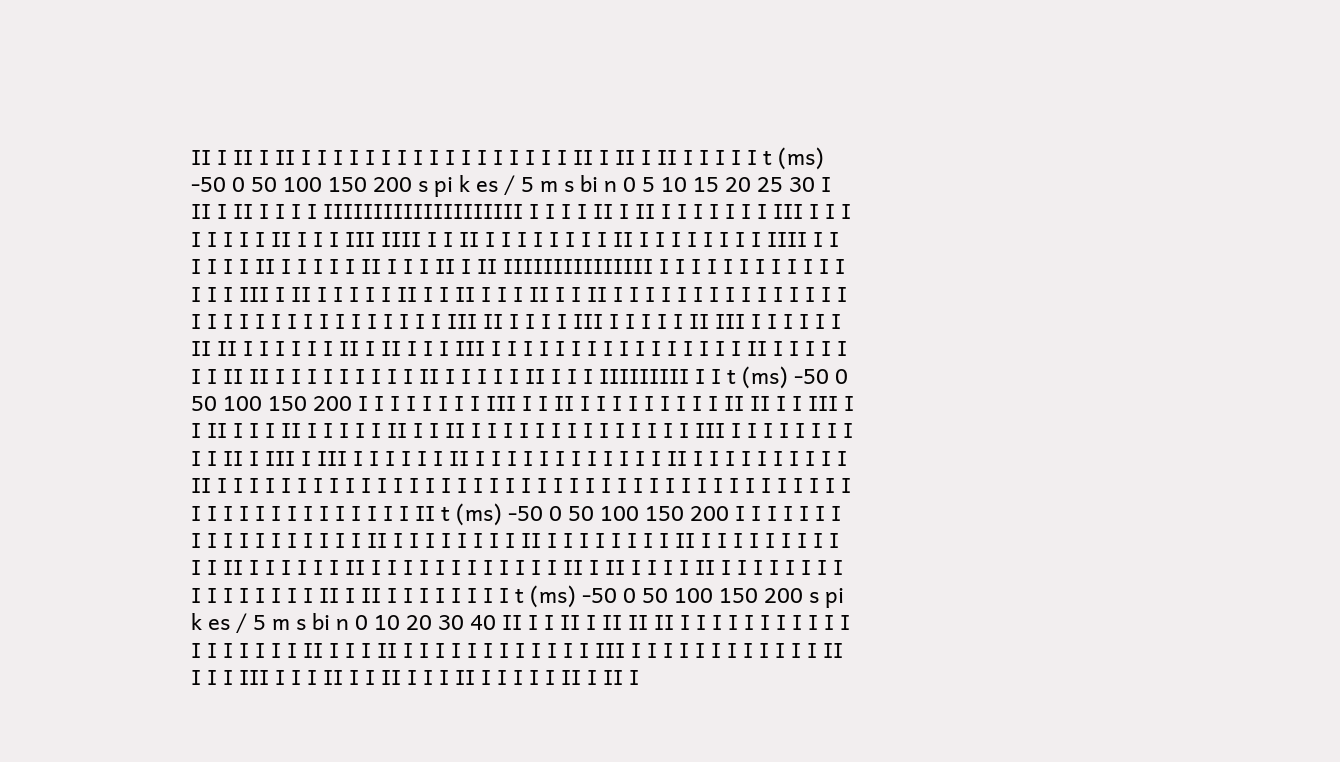II I II I II I I I I I I I I I I I I I I I I I II I II I II I I I I I t (ms) -50 0 50 100 150 200 s pi k es / 5 m s bi n 0 5 10 15 20 25 30 I II I II I I I I IIIIIIIIIIIIIIIIIIII I I I I II I II I I I I I I I III I I I I I I I I II I I I III IIII I I II I I I I I I I I II I I I I I I I I IIII I I I I I I II I I I I I II I I I II I II IIIIIIIIIIIIIII I I I I I I I I I I I I I I I III I II I I I I I II I I II I I I II I I II I I I I I I I I I I I I I I I I I I I I I I I I I I I I I I I III II I I I I III I I I I I II III I I I I I I II II I I I I I I II I II I I I III I I I I I I I I I I I I I I I I II I I I I I I I II II I I I I I I I I I II I I I I I II I I I IIIIIIIII I I t (ms) -50 0 50 100 150 200 I I I I I I I I III I I II I I I I I I I I I II II I I III I I II I I I II I I I I I II I I II I I I I I I I I I I I I I I III I I I I I I I I I I II I III I III I I I I I I II I I I I I I I I I I I I II I I I I I I I I I I II I I I I I I I I I I I I I I I I I I I I I I I I I I I I I I I I I I I I I I I I I I I I I I I I I I I I I I II t (ms) -50 0 50 100 150 200 I I I I I I I I I I I I I I I I I I II I I I I I I I I II I I I I I I I I II I I I I I I I I I I I II I I I I I I II I I I I I I I I I I I I II I II I I I I II I I I I I I I I I I I I I I I I II I II I I I I I I I I t (ms) -50 0 50 100 150 200 s pi k es / 5 m s bi n 0 10 20 30 40 II I I II I II II II I I I I I I I I I I I I I I I I I I II I I I II I I I I I I I I I I I I III I I I I I I I I I I I I II I I I III I I I II I I II I I I II I I I I I II I II I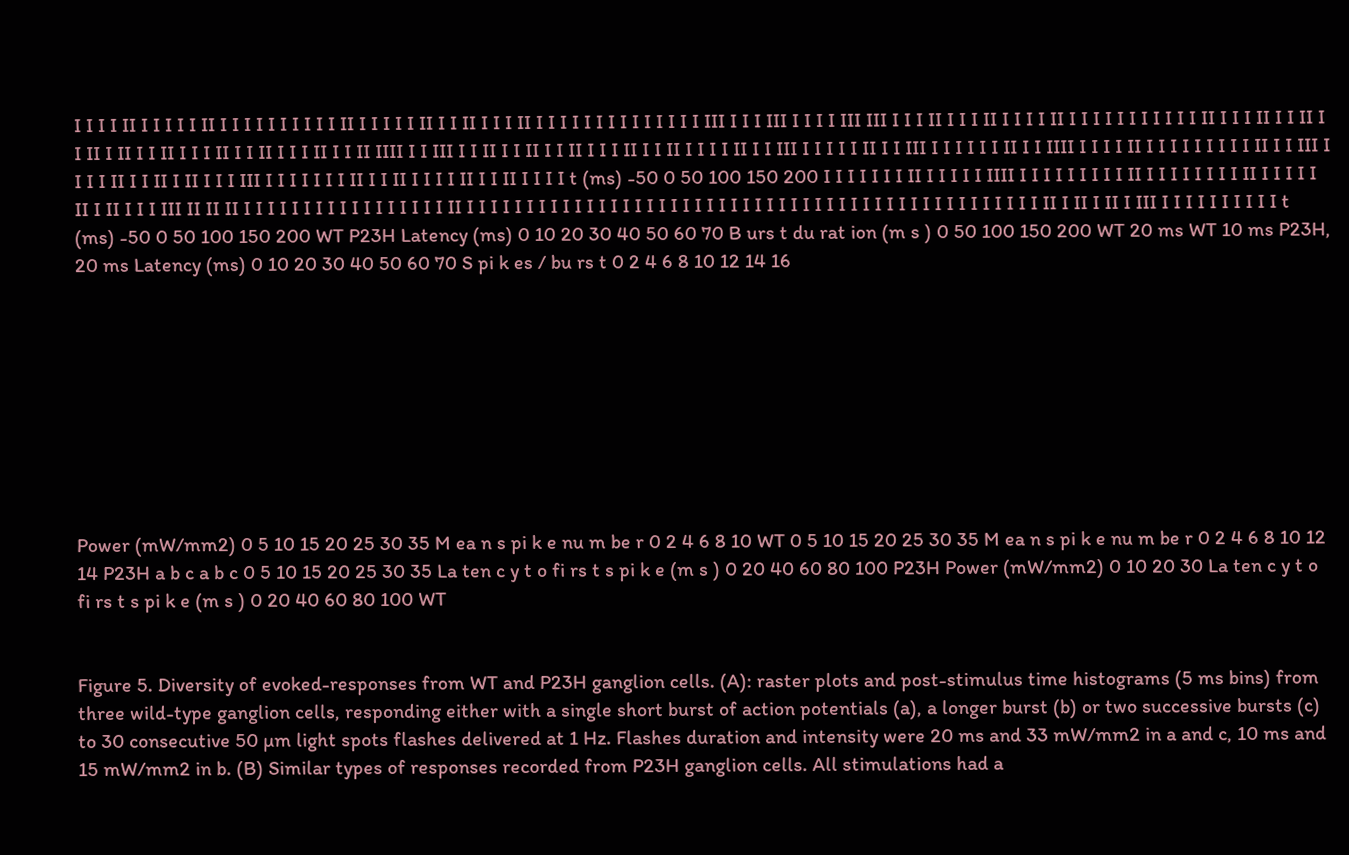I I I I II I I I I I II I I I I I I I I I I II I I I I I II I I II I I I II I I I I I I I I I I I I I I III I I I III I I I I III III I I I II I I I II I I I I II I I I I I I I I I I I II I I I II I I II I I II I II I I II I I I II I I II I I I II I I II IIII I I III I I II I I II I I II I I I II I I II I I I I II I I III I I I I I II I I III I I I I I I II I I IIII I I I I II I I I I I I I I I II I I III I I I I II I I II I II I I I III I I I I I I I II I I II I I I I II I I II I I I I t (ms) -50 0 50 100 150 200 I I I I I I I II I I I I I IIII I I I I I I I I I II I I I I I I I I II I I I I I II I II I I I III II II II I I I I I I I I I I I I I I I I I II I I I I I I I I I I I I I I I I I I I I I I I I I I I I I I I I I I I I I I I I I I I I I I I I II I II I II I III I I I I I I I I I I t (ms) -50 0 50 100 150 200 WT P23H Latency (ms) 0 10 20 30 40 50 60 70 B urs t du rat ion (m s ) 0 50 100 150 200 WT 20 ms WT 10 ms P23H, 20 ms Latency (ms) 0 10 20 30 40 50 60 70 S pi k es / bu rs t 0 2 4 6 8 10 12 14 16









Power (mW/mm2) 0 5 10 15 20 25 30 35 M ea n s pi k e nu m be r 0 2 4 6 8 10 WT 0 5 10 15 20 25 30 35 M ea n s pi k e nu m be r 0 2 4 6 8 10 12 14 P23H a b c a b c 0 5 10 15 20 25 30 35 La ten c y t o fi rs t s pi k e (m s ) 0 20 40 60 80 100 P23H Power (mW/mm2) 0 10 20 30 La ten c y t o fi rs t s pi k e (m s ) 0 20 40 60 80 100 WT


Figure 5. Diversity of evoked-responses from WT and P23H ganglion cells. (A): raster plots and post-stimulus time histograms (5 ms bins) from three wild-type ganglion cells, responding either with a single short burst of action potentials (a), a longer burst (b) or two successive bursts (c) to 30 consecutive 50 µm light spots flashes delivered at 1 Hz. Flashes duration and intensity were 20 ms and 33 mW/mm2 in a and c, 10 ms and 15 mW/mm2 in b. (B) Similar types of responses recorded from P23H ganglion cells. All stimulations had a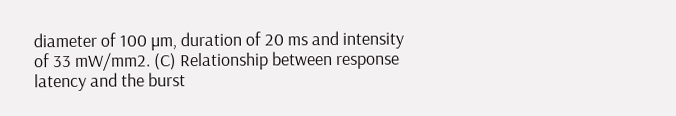diameter of 100 µm, duration of 20 ms and intensity of 33 mW/mm2. (C) Relationship between response latency and the burst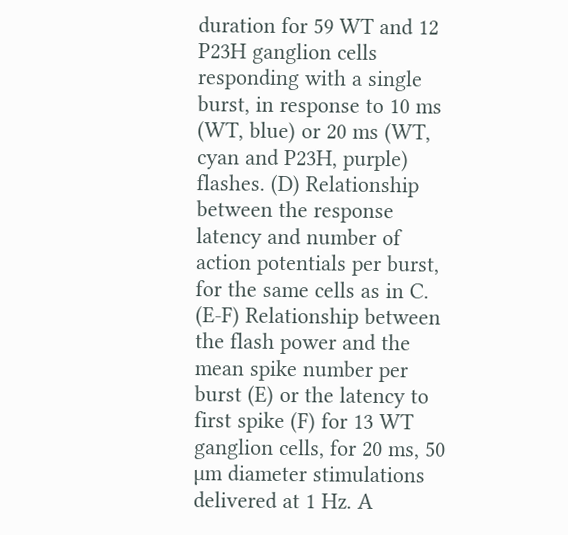duration for 59 WT and 12 P23H ganglion cells responding with a single burst, in response to 10 ms (WT, blue) or 20 ms (WT, cyan and P23H, purple) flashes. (D) Relationship between the response latency and number of action potentials per burst, for the same cells as in C. (E-F) Relationship between the flash power and the mean spike number per burst (E) or the latency to first spike (F) for 13 WT ganglion cells, for 20 ms, 50 µm diameter stimulations delivered at 1 Hz. A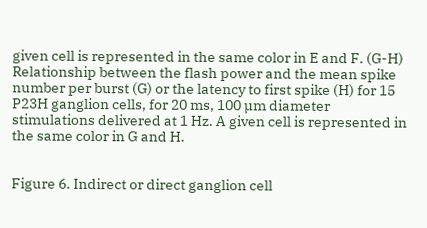given cell is represented in the same color in E and F. (G-H) Relationship between the flash power and the mean spike number per burst (G) or the latency to first spike (H) for 15 P23H ganglion cells, for 20 ms, 100 µm diameter stimulations delivered at 1 Hz. A given cell is represented in the same color in G and H.


Figure 6. Indirect or direct ganglion cell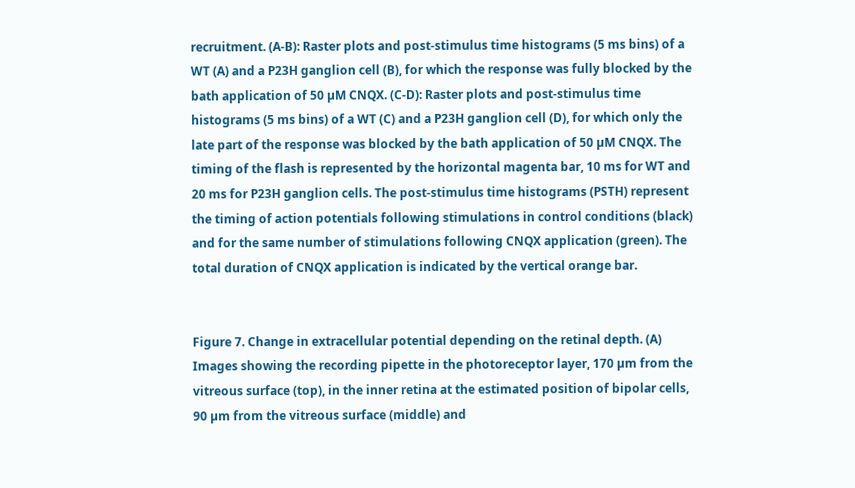recruitment. (A-B): Raster plots and post-stimulus time histograms (5 ms bins) of a WT (A) and a P23H ganglion cell (B), for which the response was fully blocked by the bath application of 50 µM CNQX. (C-D): Raster plots and post-stimulus time histograms (5 ms bins) of a WT (C) and a P23H ganglion cell (D), for which only the late part of the response was blocked by the bath application of 50 µM CNQX. The timing of the flash is represented by the horizontal magenta bar, 10 ms for WT and 20 ms for P23H ganglion cells. The post-stimulus time histograms (PSTH) represent the timing of action potentials following stimulations in control conditions (black) and for the same number of stimulations following CNQX application (green). The total duration of CNQX application is indicated by the vertical orange bar.


Figure 7. Change in extracellular potential depending on the retinal depth. (A) Images showing the recording pipette in the photoreceptor layer, 170 µm from the vitreous surface (top), in the inner retina at the estimated position of bipolar cells, 90 µm from the vitreous surface (middle) and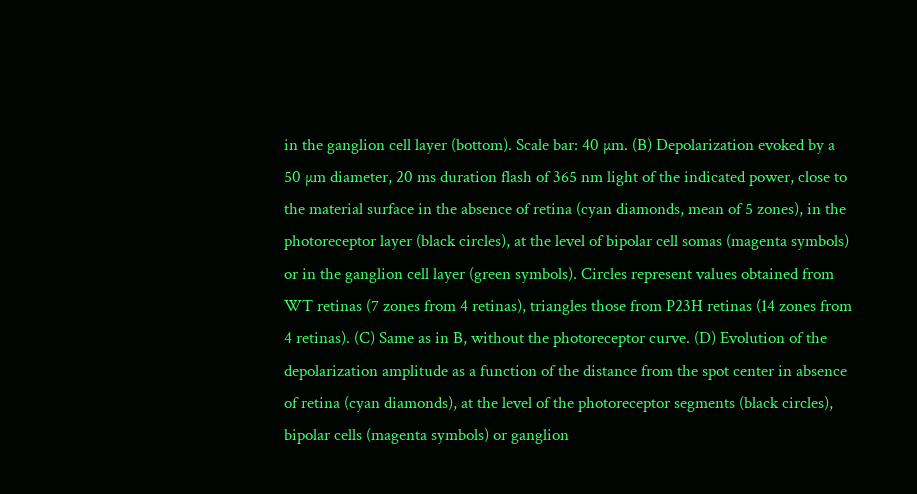in the ganglion cell layer (bottom). Scale bar: 40 µm. (B) Depolarization evoked by a 50 µm diameter, 20 ms duration flash of 365 nm light of the indicated power, close to the material surface in the absence of retina (cyan diamonds, mean of 5 zones), in the photoreceptor layer (black circles), at the level of bipolar cell somas (magenta symbols) or in the ganglion cell layer (green symbols). Circles represent values obtained from WT retinas (7 zones from 4 retinas), triangles those from P23H retinas (14 zones from 4 retinas). (C) Same as in B, without the photoreceptor curve. (D) Evolution of the depolarization amplitude as a function of the distance from the spot center in absence of retina (cyan diamonds), at the level of the photoreceptor segments (black circles), bipolar cells (magenta symbols) or ganglion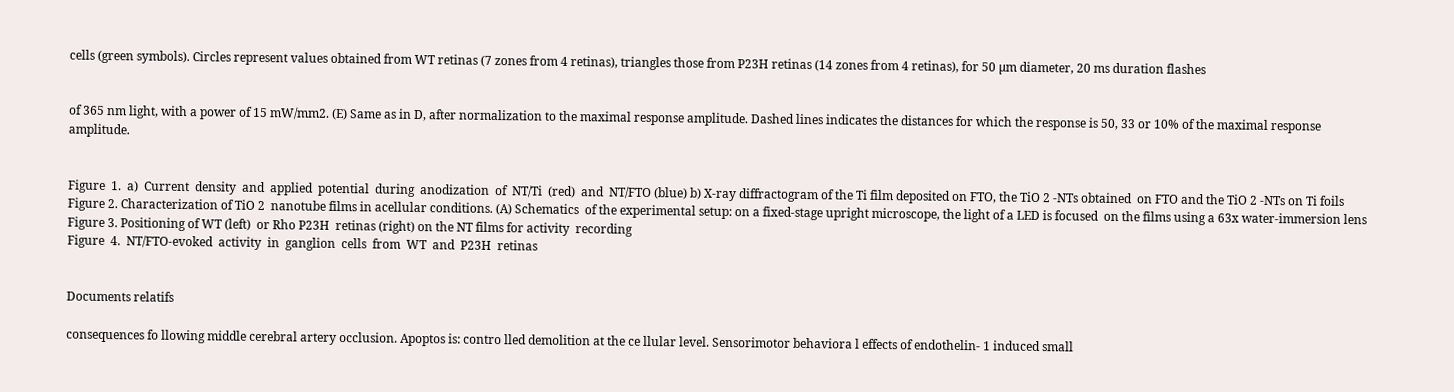cells (green symbols). Circles represent values obtained from WT retinas (7 zones from 4 retinas), triangles those from P23H retinas (14 zones from 4 retinas), for 50 µm diameter, 20 ms duration flashes


of 365 nm light, with a power of 15 mW/mm2. (E) Same as in D, after normalization to the maximal response amplitude. Dashed lines indicates the distances for which the response is 50, 33 or 10% of the maximal response amplitude.


Figure  1.  a)  Current  density  and  applied  potential  during  anodization  of  NT/Ti  (red)  and  NT/FTO (blue) b) X-ray diffractogram of the Ti film deposited on FTO, the TiO 2 -NTs obtained  on FTO and the TiO 2 -NTs on Ti foils
Figure 2. Characterization of TiO 2  nanotube films in acellular conditions. (A) Schematics  of the experimental setup: on a fixed-stage upright microscope, the light of a LED is focused  on the films using a 63x water-immersion lens
Figure 3. Positioning of WT (left)  or Rho P23H  retinas (right) on the NT films for activity  recording
Figure  4.  NT/FTO-evoked  activity  in  ganglion  cells  from  WT  and  P23H  retinas


Documents relatifs

consequences fo llowing middle cerebral artery occlusion. Apoptos is: contro lled demolition at the ce llular level. Sensorimotor behaviora l effects of endothelin- 1 induced small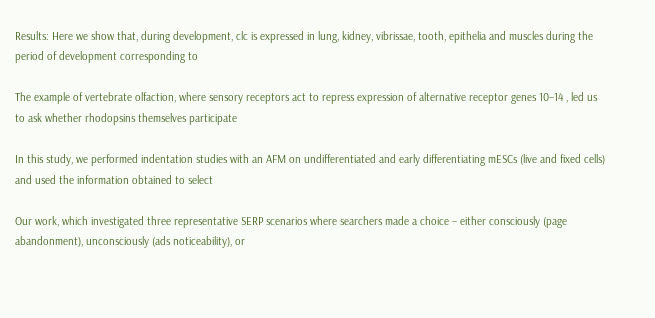Results: Here we show that, during development, clc is expressed in lung, kidney, vibrissae, tooth, epithelia and muscles during the period of development corresponding to

The example of vertebrate olfaction, where sensory receptors act to repress expression of alternative receptor genes 10–14 , led us to ask whether rhodopsins themselves participate

In this study, we performed indentation studies with an AFM on undifferentiated and early differentiating mESCs (live and fixed cells) and used the information obtained to select

Our work, which investigated three representative SERP scenarios where searchers made a choice – either consciously (page abandonment), unconsciously (ads noticeability), or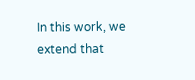In this work, we extend that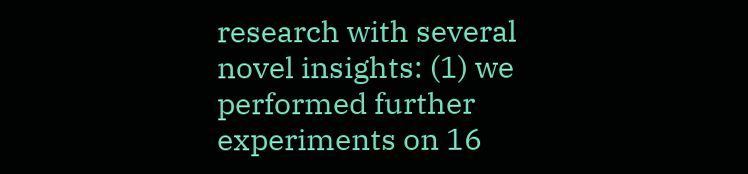research with several novel insights: (1) we performed further experiments on 16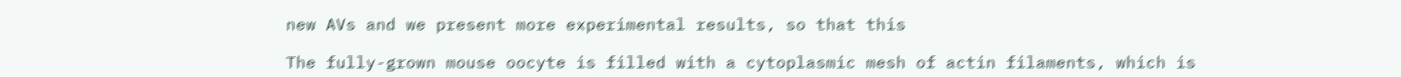new AVs and we present more experimental results, so that this

The fully-grown mouse oocyte is filled with a cytoplasmic mesh of actin filaments, which is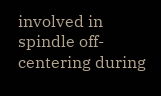involved in spindle off-centering during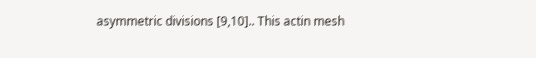asymmetric divisions [9,10].. This actin mesh